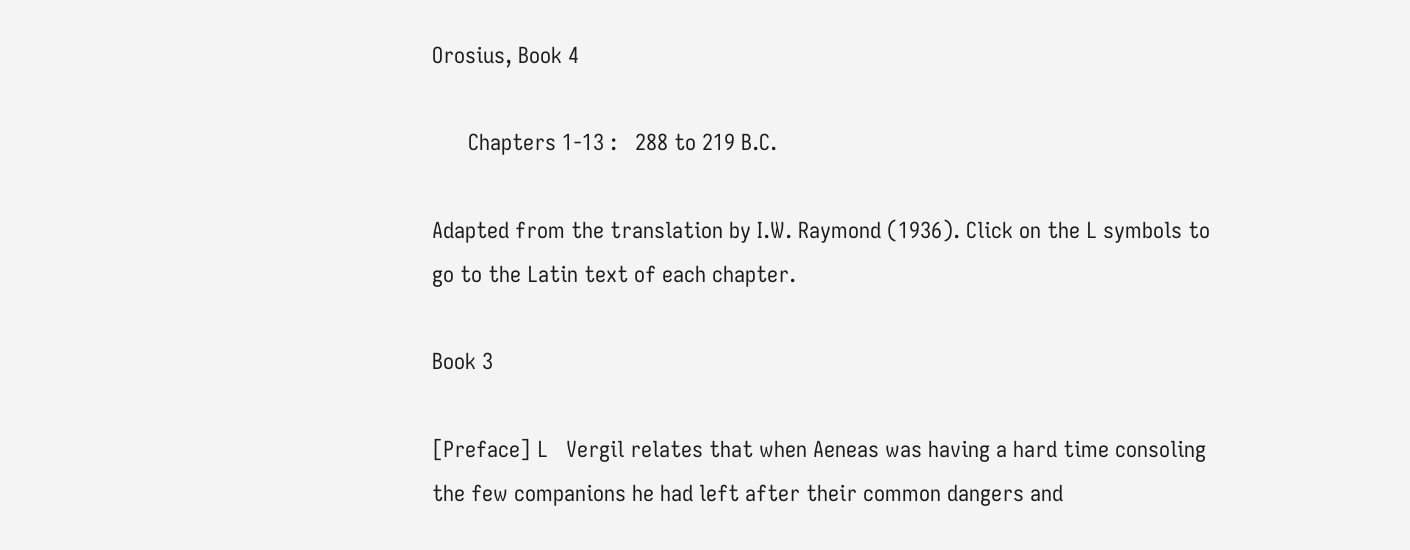Orosius, Book 4

      Chapters 1-13 :   288 to 219 B.C.

Adapted from the translation by I.W. Raymond (1936). Click on the L symbols to go to the Latin text of each chapter.

Book 3

[Preface] L   Vergil relates that when Aeneas was having a hard time consoling the few companions he had left after their common dangers and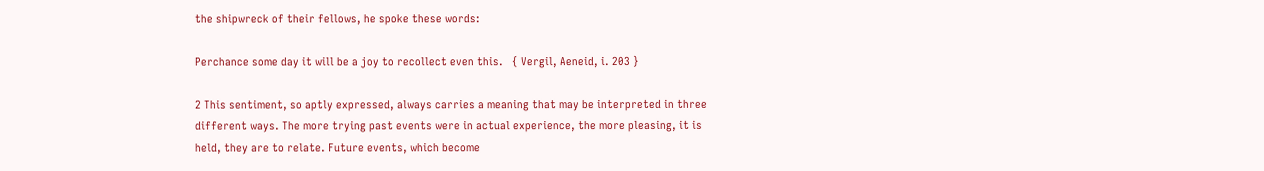the shipwreck of their fellows, he spoke these words:

Perchance some day it will be a joy to recollect even this.   { Vergil, Aeneid, i. 203 }

2 This sentiment, so aptly expressed, always carries a meaning that may be interpreted in three different ways. The more trying past events were in actual experience, the more pleasing, it is held, they are to relate. Future events, which become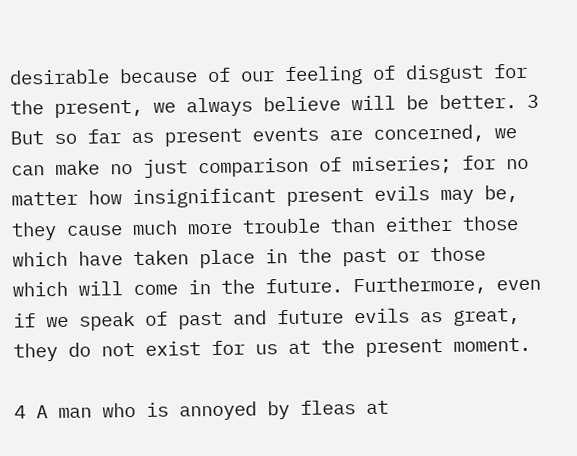desirable because of our feeling of disgust for the present, we always believe will be better. 3 But so far as present events are concerned, we can make no just comparison of miseries; for no matter how insignificant present evils may be, they cause much more trouble than either those which have taken place in the past or those which will come in the future. Furthermore, even if we speak of past and future evils as great, they do not exist for us at the present moment.

4 A man who is annoyed by fleas at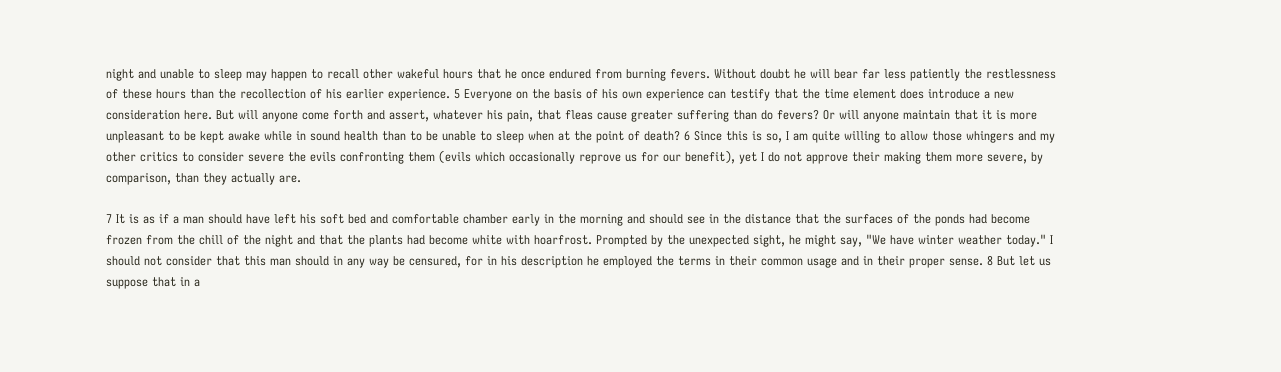night and unable to sleep may happen to recall other wakeful hours that he once endured from burning fevers. Without doubt he will bear far less patiently the restlessness of these hours than the recollection of his earlier experience. 5 Everyone on the basis of his own experience can testify that the time element does introduce a new consideration here. But will anyone come forth and assert, whatever his pain, that fleas cause greater suffering than do fevers? Or will anyone maintain that it is more unpleasant to be kept awake while in sound health than to be unable to sleep when at the point of death? 6 Since this is so, I am quite willing to allow those whingers and my other critics to consider severe the evils confronting them (evils which occasionally reprove us for our benefit), yet I do not approve their making them more severe, by comparison, than they actually are.

7 It is as if a man should have left his soft bed and comfortable chamber early in the morning and should see in the distance that the surfaces of the ponds had become frozen from the chill of the night and that the plants had become white with hoarfrost. Prompted by the unexpected sight, he might say, "We have winter weather today." I should not consider that this man should in any way be censured, for in his description he employed the terms in their common usage and in their proper sense. 8 But let us suppose that in a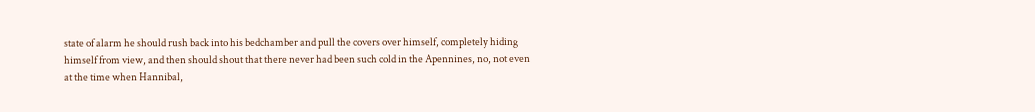state of alarm he should rush back into his bedchamber and pull the covers over himself, completely hiding himself from view, and then should shout that there never had been such cold in the Apennines, no, not even at the time when Hannibal,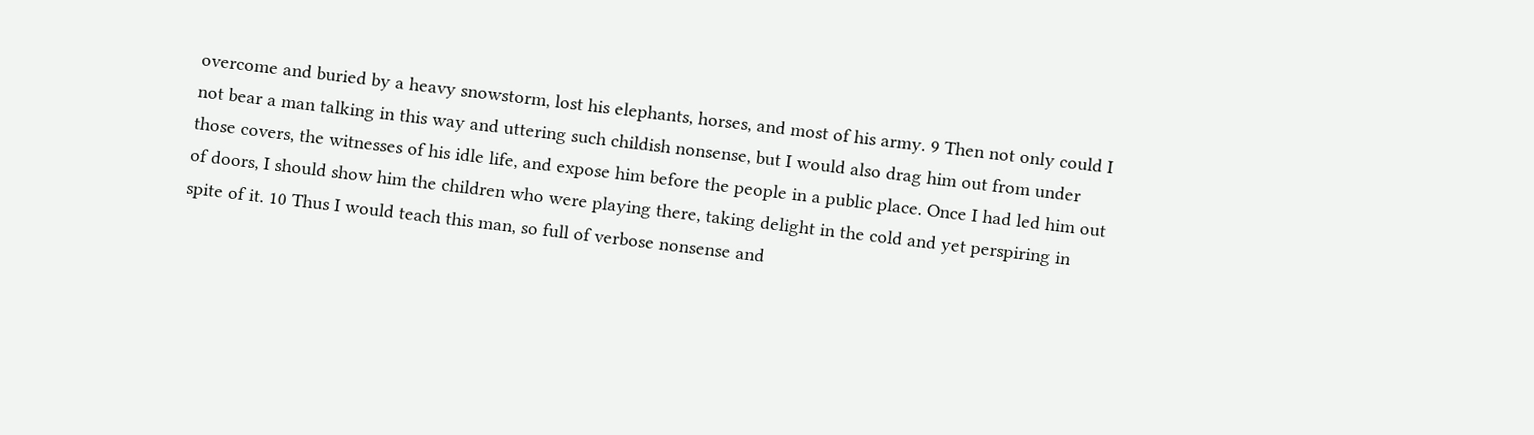overcome and buried by a heavy snowstorm, lost his elephants, horses, and most of his army. 9 Then not only could I not bear a man talking in this way and uttering such childish nonsense, but I would also drag him out from under those covers, the witnesses of his idle life, and expose him before the people in a public place. Once I had led him out of doors, I should show him the children who were playing there, taking delight in the cold and yet perspiring in spite of it. 10 Thus I would teach this man, so full of verbose nonsense and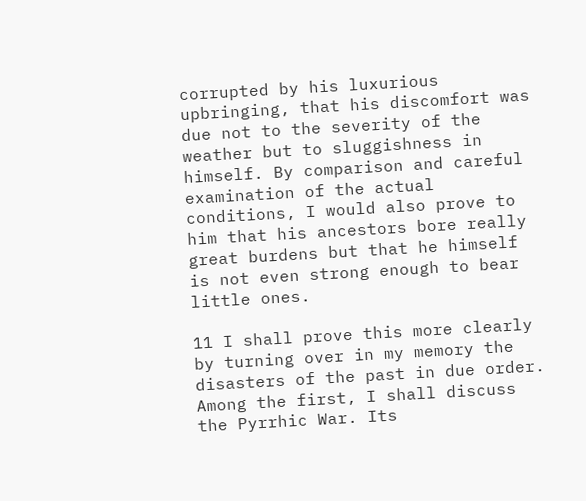corrupted by his luxurious upbringing, that his discomfort was due not to the severity of the weather but to sluggishness in himself. By comparison and careful examination of the actual conditions, I would also prove to him that his ancestors bore really great burdens but that he himself is not even strong enough to bear little ones.

11 I shall prove this more clearly by turning over in my memory the disasters of the past in due order. Among the first, I shall discuss the Pyrrhic War. Its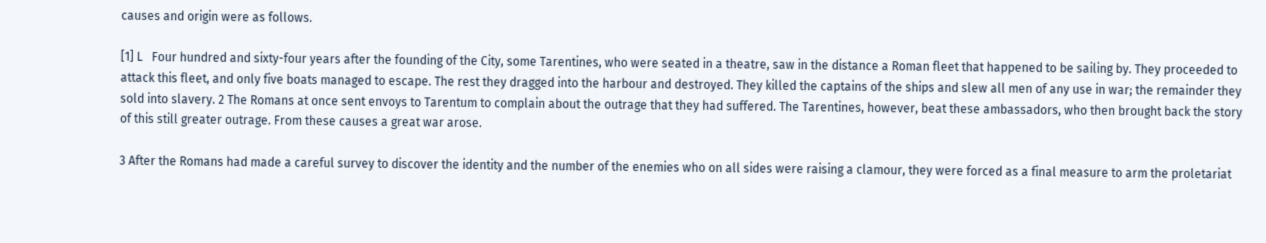causes and origin were as follows.

[1] L   Four hundred and sixty-four years after the founding of the City, some Tarentines, who were seated in a theatre, saw in the distance a Roman fleet that happened to be sailing by. They proceeded to attack this fleet, and only five boats managed to escape. The rest they dragged into the harbour and destroyed. They killed the captains of the ships and slew all men of any use in war; the remainder they sold into slavery. 2 The Romans at once sent envoys to Tarentum to complain about the outrage that they had suffered. The Tarentines, however, beat these ambassadors, who then brought back the story of this still greater outrage. From these causes a great war arose.

3 After the Romans had made a careful survey to discover the identity and the number of the enemies who on all sides were raising a clamour, they were forced as a final measure to arm the proletariat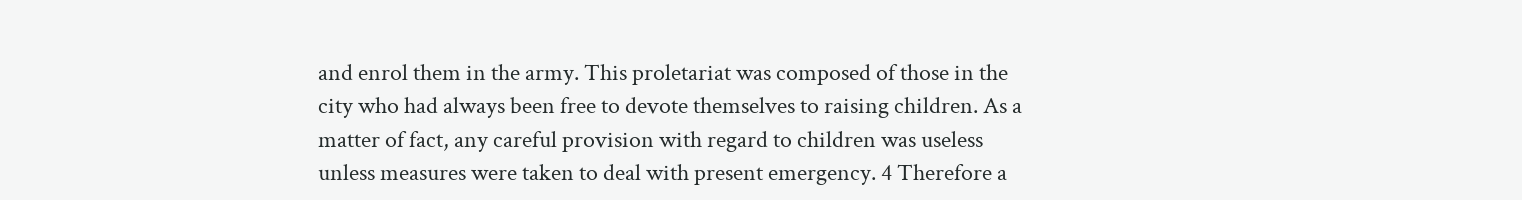and enrol them in the army. This proletariat was composed of those in the city who had always been free to devote themselves to raising children. As a matter of fact, any careful provision with regard to children was useless unless measures were taken to deal with present emergency. 4 Therefore a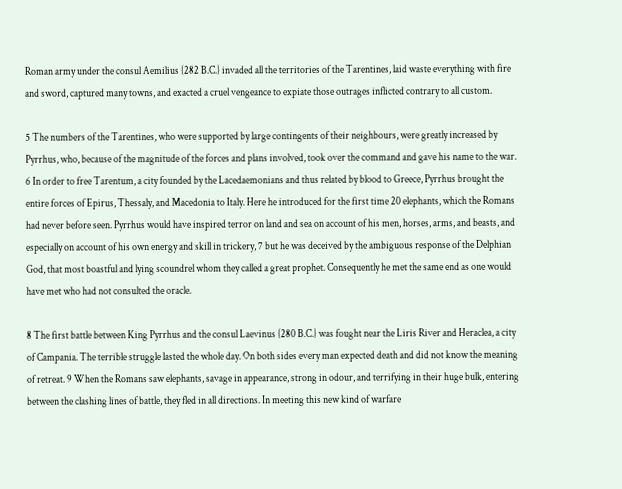Roman army under the consul Aemilius {282 B.C.} invaded all the territories of the Tarentines, laid waste everything with fire and sword, captured many towns, and exacted a cruel vengeance to expiate those outrages inflicted contrary to all custom.

5 The numbers of the Tarentines, who were supported by large contingents of their neighbours, were greatly increased by Pyrrhus, who, because of the magnitude of the forces and plans involved, took over the command and gave his name to the war. 6 In order to free Tarentum, a city founded by the Lacedaemonians and thus related by blood to Greece, Pyrrhus brought the entire forces of Epirus, Thessaly, and Macedonia to Italy. Here he introduced for the first time 20 elephants, which the Romans had never before seen. Pyrrhus would have inspired terror on land and sea on account of his men, horses, arms, and beasts, and especially on account of his own energy and skill in trickery, 7 but he was deceived by the ambiguous response of the Delphian God, that most boastful and lying scoundrel whom they called a great prophet. Consequently he met the same end as one would have met who had not consulted the oracle.

8 The first battle between King Pyrrhus and the consul Laevinus {280 B.C.} was fought near the Liris River and Heraclea, a city of Campania. The terrible struggle lasted the whole day. On both sides every man expected death and did not know the meaning of retreat. 9 When the Romans saw elephants, savage in appearance, strong in odour, and terrifying in their huge bulk, entering between the clashing lines of battle, they fled in all directions. In meeting this new kind of warfare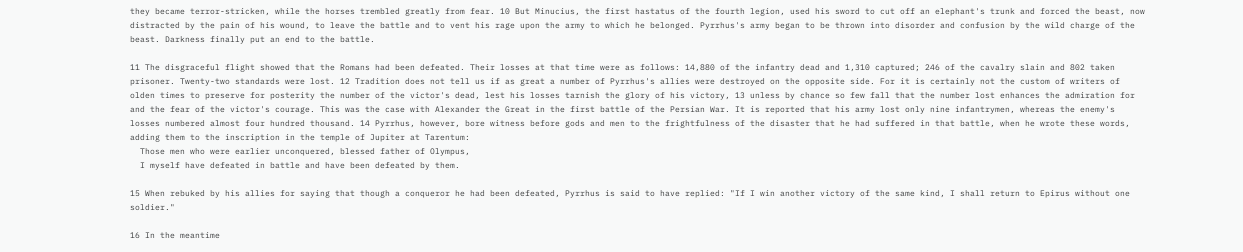they became terror-stricken, while the horses trembled greatly from fear. 10 But Minucius, the first hastatus of the fourth legion, used his sword to cut off an elephant's trunk and forced the beast, now distracted by the pain of his wound, to leave the battle and to vent his rage upon the army to which he belonged. Pyrrhus's army began to be thrown into disorder and confusion by the wild charge of the beast. Darkness finally put an end to the battle.

11 The disgraceful flight showed that the Romans had been defeated. Their losses at that time were as follows: 14,880 of the infantry dead and 1,310 captured; 246 of the cavalry slain and 802 taken prisoner. Twenty-two standards were lost. 12 Tradition does not tell us if as great a number of Pyrrhus's allies were destroyed on the opposite side. For it is certainly not the custom of writers of olden times to preserve for posterity the number of the victor's dead, lest his losses tarnish the glory of his victory, 13 unless by chance so few fall that the number lost enhances the admiration for and the fear of the victor's courage. This was the case with Alexander the Great in the first battle of the Persian War. It is reported that his army lost only nine infantrymen, whereas the enemy's losses numbered almost four hundred thousand. 14 Pyrrhus, however, bore witness before gods and men to the frightfulness of the disaster that he had suffered in that battle, when he wrote these words, adding them to the inscription in the temple of Jupiter at Tarentum:
  Those men who were earlier unconquered, blessed father of Olympus,
  I myself have defeated in battle and have been defeated by them.

15 When rebuked by his allies for saying that though a conqueror he had been defeated, Pyrrhus is said to have replied: "If I win another victory of the same kind, I shall return to Epirus without one soldier."

16 In the meantime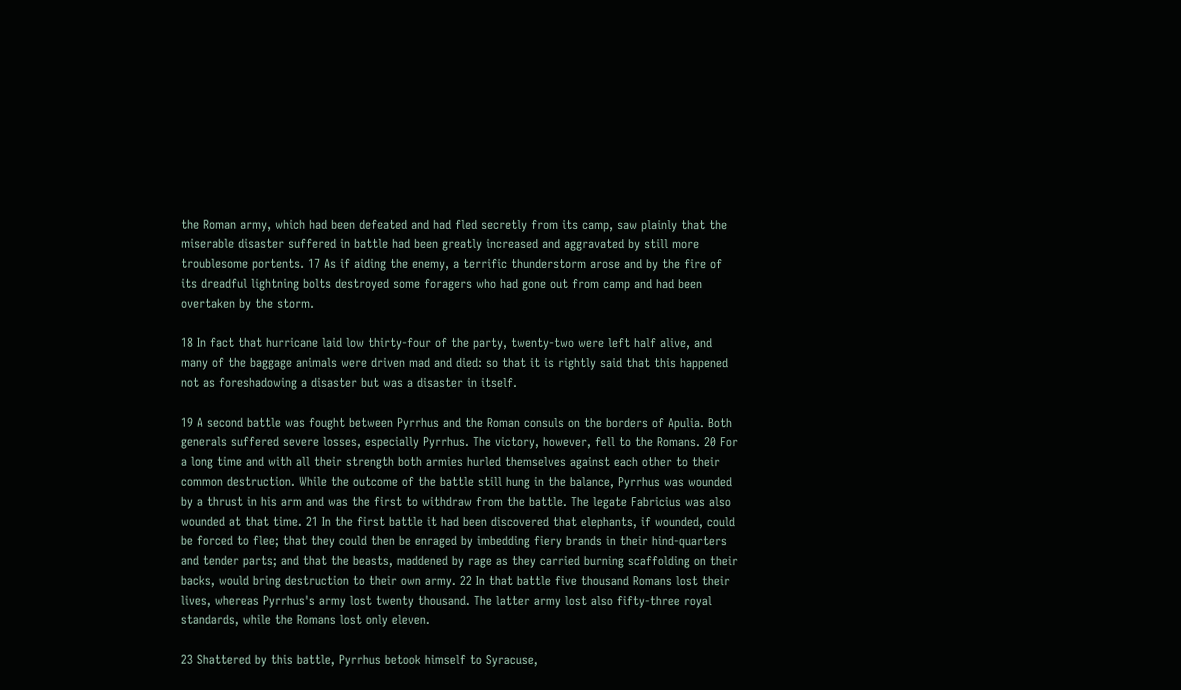the Roman army, which had been defeated and had fled secretly from its camp, saw plainly that the miserable disaster suffered in battle had been greatly increased and aggravated by still more troublesome portents. 17 As if aiding the enemy, a terrific thunderstorm arose and by the fire of its dreadful lightning bolts destroyed some foragers who had gone out from camp and had been overtaken by the storm.

18 In fact that hurricane laid low thirty-four of the party, twenty-two were left half alive, and many of the baggage animals were driven mad and died: so that it is rightly said that this happened not as foreshadowing a disaster but was a disaster in itself.

19 A second battle was fought between Pyrrhus and the Roman consuls on the borders of Apulia. Both generals suffered severe losses, especially Pyrrhus. The victory, however, fell to the Romans. 20 For a long time and with all their strength both armies hurled themselves against each other to their common destruction. While the outcome of the battle still hung in the balance, Pyrrhus was wounded by a thrust in his arm and was the first to withdraw from the battle. The legate Fabricius was also wounded at that time. 21 In the first battle it had been discovered that elephants, if wounded, could be forced to flee; that they could then be enraged by imbedding fiery brands in their hind-quarters and tender parts; and that the beasts, maddened by rage as they carried burning scaffolding on their backs, would bring destruction to their own army. 22 In that battle five thousand Romans lost their lives, whereas Pyrrhus's army lost twenty thousand. The latter army lost also fifty-three royal standards, while the Romans lost only eleven.

23 Shattered by this battle, Pyrrhus betook himself to Syracuse,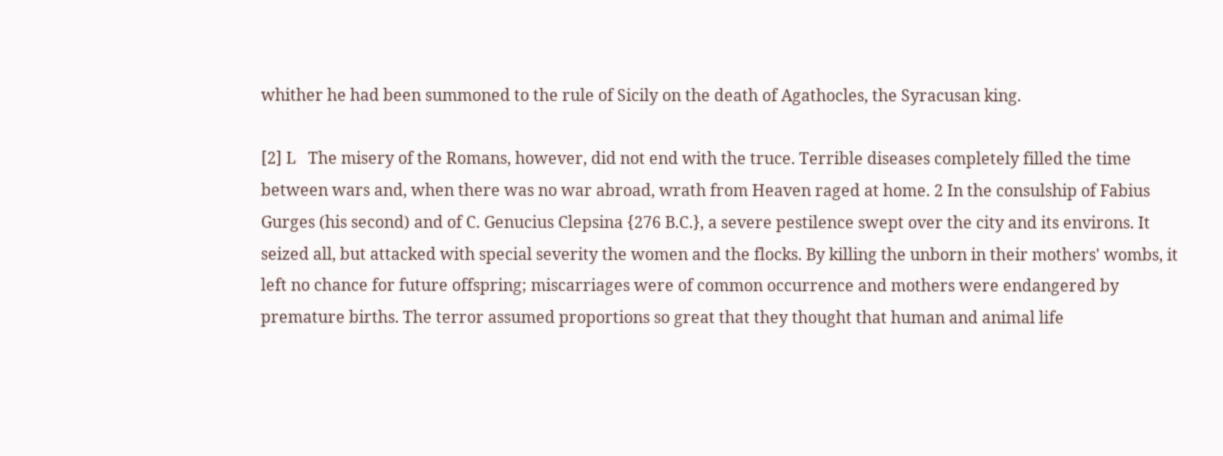whither he had been summoned to the rule of Sicily on the death of Agathocles, the Syracusan king.

[2] L   The misery of the Romans, however, did not end with the truce. Terrible diseases completely filled the time between wars and, when there was no war abroad, wrath from Heaven raged at home. 2 In the consulship of Fabius Gurges (his second) and of C. Genucius Clepsina {276 B.C.}, a severe pestilence swept over the city and its environs. It seized all, but attacked with special severity the women and the flocks. By killing the unborn in their mothers' wombs, it left no chance for future offspring; miscarriages were of common occurrence and mothers were endangered by premature births. The terror assumed proportions so great that they thought that human and animal life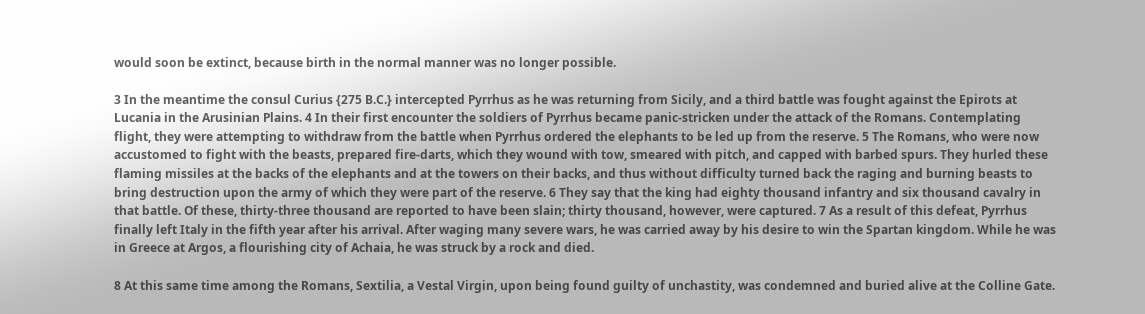would soon be extinct, because birth in the normal manner was no longer possible.

3 In the meantime the consul Curius {275 B.C.} intercepted Pyrrhus as he was returning from Sicily, and a third battle was fought against the Epirots at Lucania in the Arusinian Plains. 4 In their first encounter the soldiers of Pyrrhus became panic-stricken under the attack of the Romans. Contemplating flight, they were attempting to withdraw from the battle when Pyrrhus ordered the elephants to be led up from the reserve. 5 The Romans, who were now accustomed to fight with the beasts, prepared fire-darts, which they wound with tow, smeared with pitch, and capped with barbed spurs. They hurled these flaming missiles at the backs of the elephants and at the towers on their backs, and thus without difficulty turned back the raging and burning beasts to bring destruction upon the army of which they were part of the reserve. 6 They say that the king had eighty thousand infantry and six thousand cavalry in that battle. Of these, thirty-three thousand are reported to have been slain; thirty thousand, however, were captured. 7 As a result of this defeat, Pyrrhus finally left Italy in the fifth year after his arrival. After waging many severe wars, he was carried away by his desire to win the Spartan kingdom. While he was in Greece at Argos, a flourishing city of Achaia, he was struck by a rock and died.

8 At this same time among the Romans, Sextilia, a Vestal Virgin, upon being found guilty of unchastity, was condemned and buried alive at the Colline Gate.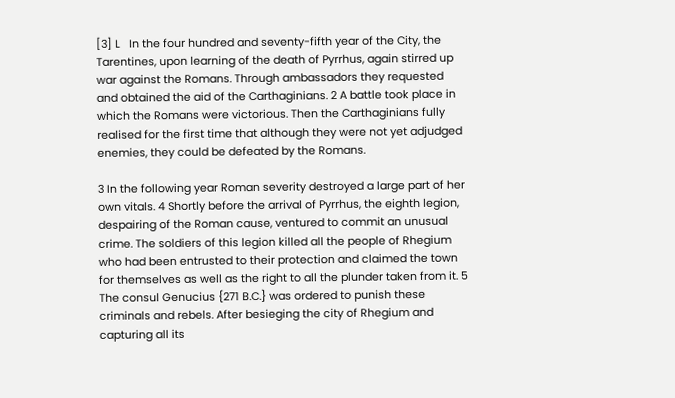[3] L   In the four hundred and seventy-fifth year of the City, the Tarentines, upon learning of the death of Pyrrhus, again stirred up war against the Romans. Through ambassadors they requested and obtained the aid of the Carthaginians. 2 A battle took place in which the Romans were victorious. Then the Carthaginians fully realised for the first time that although they were not yet adjudged enemies, they could be defeated by the Romans.

3 In the following year Roman severity destroyed a large part of her own vitals. 4 Shortly before the arrival of Pyrrhus, the eighth legion, despairing of the Roman cause, ventured to commit an unusual crime. The soldiers of this legion killed all the people of Rhegium who had been entrusted to their protection and claimed the town for themselves as well as the right to all the plunder taken from it. 5 The consul Genucius {271 B.C.} was ordered to punish these criminals and rebels. After besieging the city of Rhegium and capturing all its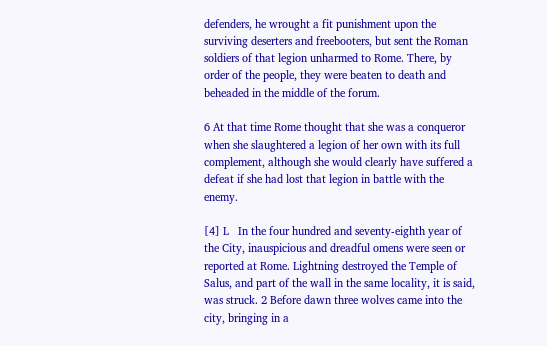defenders, he wrought a fit punishment upon the surviving deserters and freebooters, but sent the Roman soldiers of that legion unharmed to Rome. There, by order of the people, they were beaten to death and beheaded in the middle of the forum.

6 At that time Rome thought that she was a conqueror when she slaughtered a legion of her own with its full complement, although she would clearly have suffered a defeat if she had lost that legion in battle with the enemy.

[4] L   In the four hundred and seventy-eighth year of the City, inauspicious and dreadful omens were seen or reported at Rome. Lightning destroyed the Temple of Salus, and part of the wall in the same locality, it is said, was struck. 2 Before dawn three wolves came into the city, bringing in a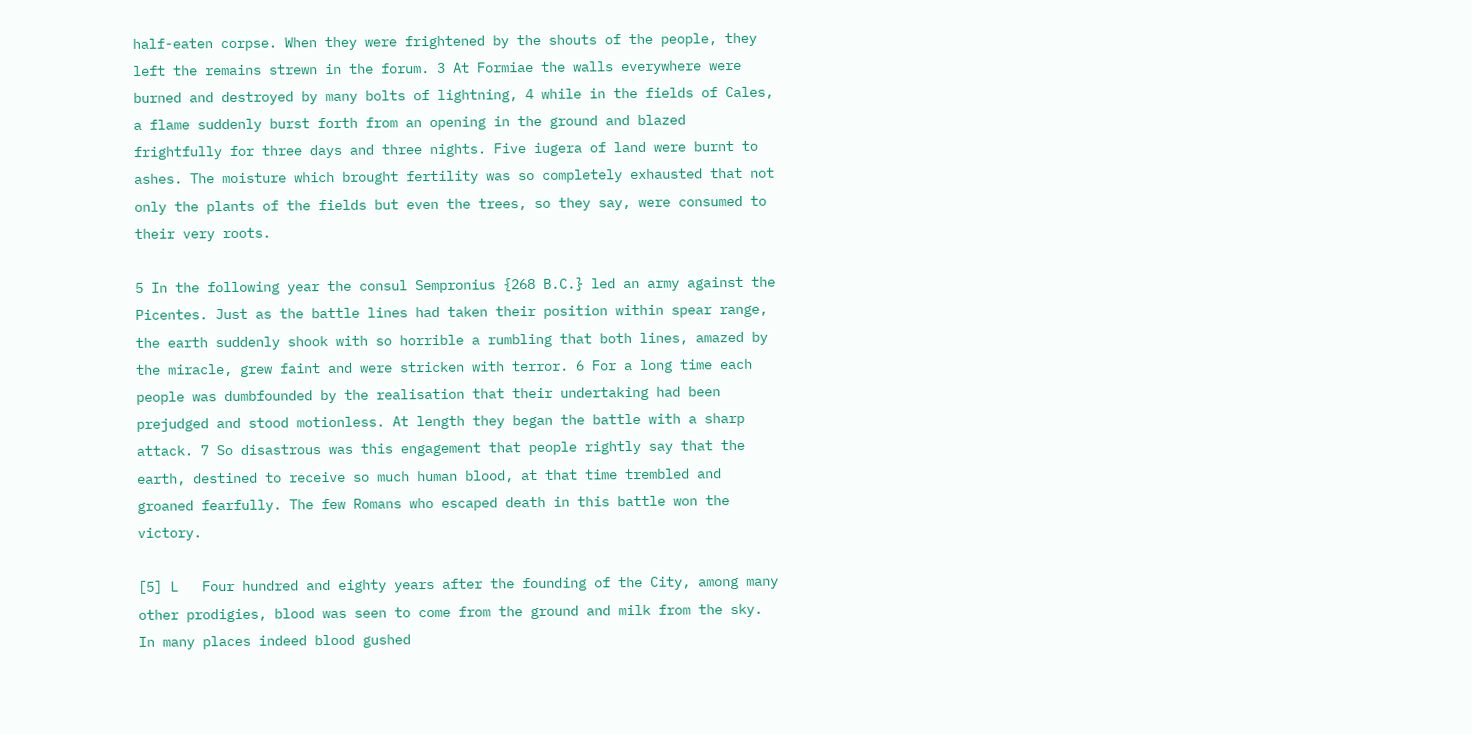half-eaten corpse. When they were frightened by the shouts of the people, they left the remains strewn in the forum. 3 At Formiae the walls everywhere were burned and destroyed by many bolts of lightning, 4 while in the fields of Cales, a flame suddenly burst forth from an opening in the ground and blazed frightfully for three days and three nights. Five iugera of land were burnt to ashes. The moisture which brought fertility was so completely exhausted that not only the plants of the fields but even the trees, so they say, were consumed to their very roots.

5 In the following year the consul Sempronius {268 B.C.} led an army against the Picentes. Just as the battle lines had taken their position within spear range, the earth suddenly shook with so horrible a rumbling that both lines, amazed by the miracle, grew faint and were stricken with terror. 6 For a long time each people was dumbfounded by the realisation that their undertaking had been prejudged and stood motionless. At length they began the battle with a sharp attack. 7 So disastrous was this engagement that people rightly say that the earth, destined to receive so much human blood, at that time trembled and groaned fearfully. The few Romans who escaped death in this battle won the victory.

[5] L   Four hundred and eighty years after the founding of the City, among many other prodigies, blood was seen to come from the ground and milk from the sky. In many places indeed blood gushed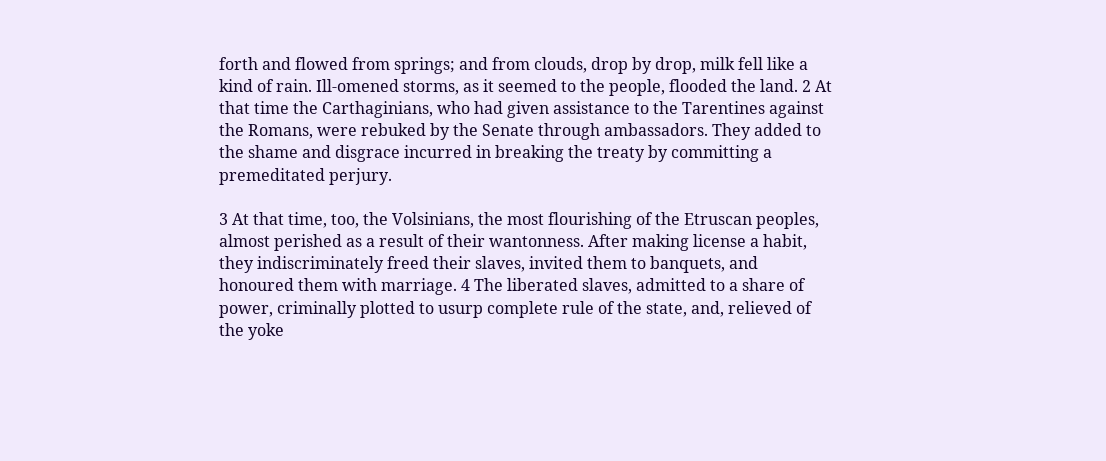forth and flowed from springs; and from clouds, drop by drop, milk fell like a kind of rain. Ill-omened storms, as it seemed to the people, flooded the land. 2 At that time the Carthaginians, who had given assistance to the Tarentines against the Romans, were rebuked by the Senate through ambassadors. They added to the shame and disgrace incurred in breaking the treaty by committing a premeditated perjury.

3 At that time, too, the Volsinians, the most flourishing of the Etruscan peoples, almost perished as a result of their wantonness. After making license a habit, they indiscriminately freed their slaves, invited them to banquets, and honoured them with marriage. 4 The liberated slaves, admitted to a share of power, criminally plotted to usurp complete rule of the state, and, relieved of the yoke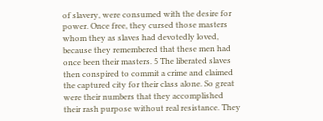of slavery, were consumed with the desire for power. Once free, they cursed those masters whom they as slaves had devotedly loved, because they remembered that these men had once been their masters. 5 The liberated slaves then conspired to commit a crime and claimed the captured city for their class alone. So great were their numbers that they accomplished their rash purpose without real resistance. They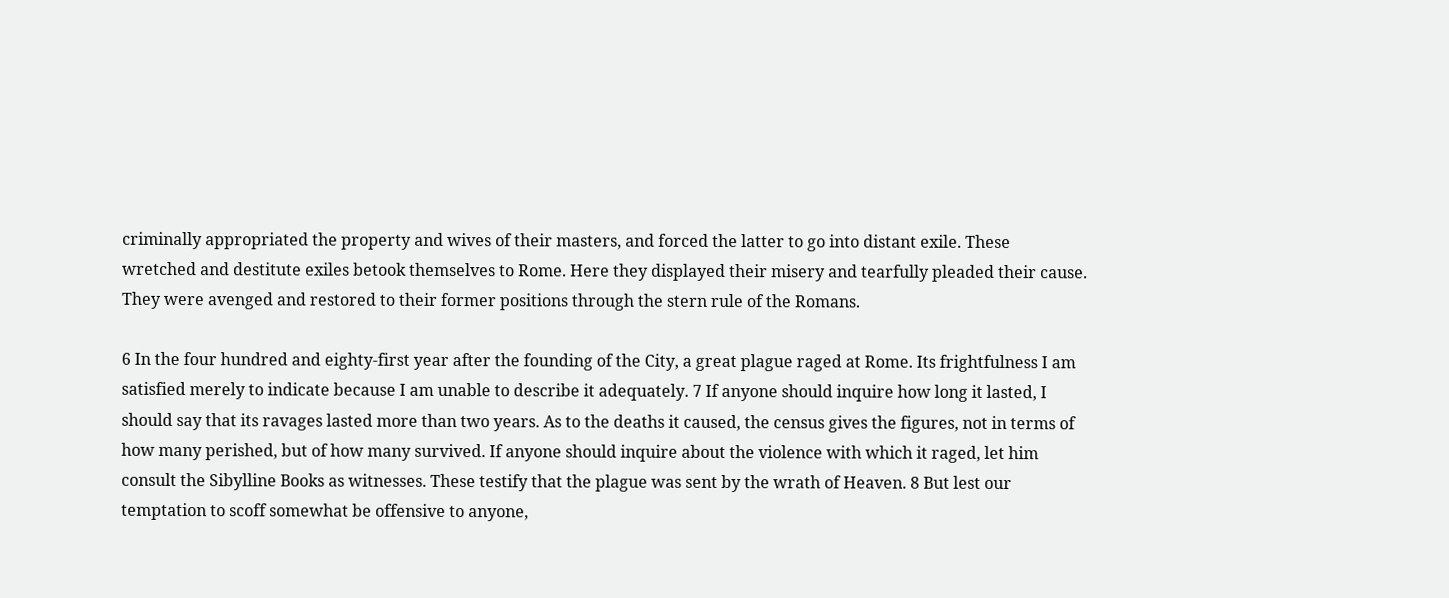criminally appropriated the property and wives of their masters, and forced the latter to go into distant exile. These wretched and destitute exiles betook themselves to Rome. Here they displayed their misery and tearfully pleaded their cause. They were avenged and restored to their former positions through the stern rule of the Romans.

6 In the four hundred and eighty-first year after the founding of the City, a great plague raged at Rome. Its frightfulness I am satisfied merely to indicate because I am unable to describe it adequately. 7 If anyone should inquire how long it lasted, I should say that its ravages lasted more than two years. As to the deaths it caused, the census gives the figures, not in terms of how many perished, but of how many survived. If anyone should inquire about the violence with which it raged, let him consult the Sibylline Books as witnesses. These testify that the plague was sent by the wrath of Heaven. 8 But lest our temptation to scoff somewhat be offensive to anyone,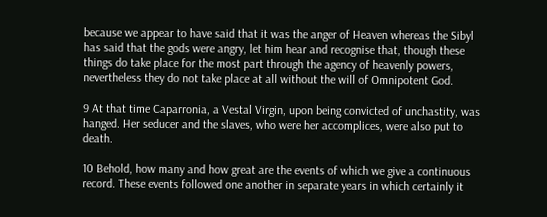because we appear to have said that it was the anger of Heaven whereas the Sibyl has said that the gods were angry, let him hear and recognise that, though these things do take place for the most part through the agency of heavenly powers, nevertheless they do not take place at all without the will of Omnipotent God.

9 At that time Caparronia, a Vestal Virgin, upon being convicted of unchastity, was hanged. Her seducer and the slaves, who were her accomplices, were also put to death.

10 Behold, how many and how great are the events of which we give a continuous record. These events followed one another in separate years in which certainly it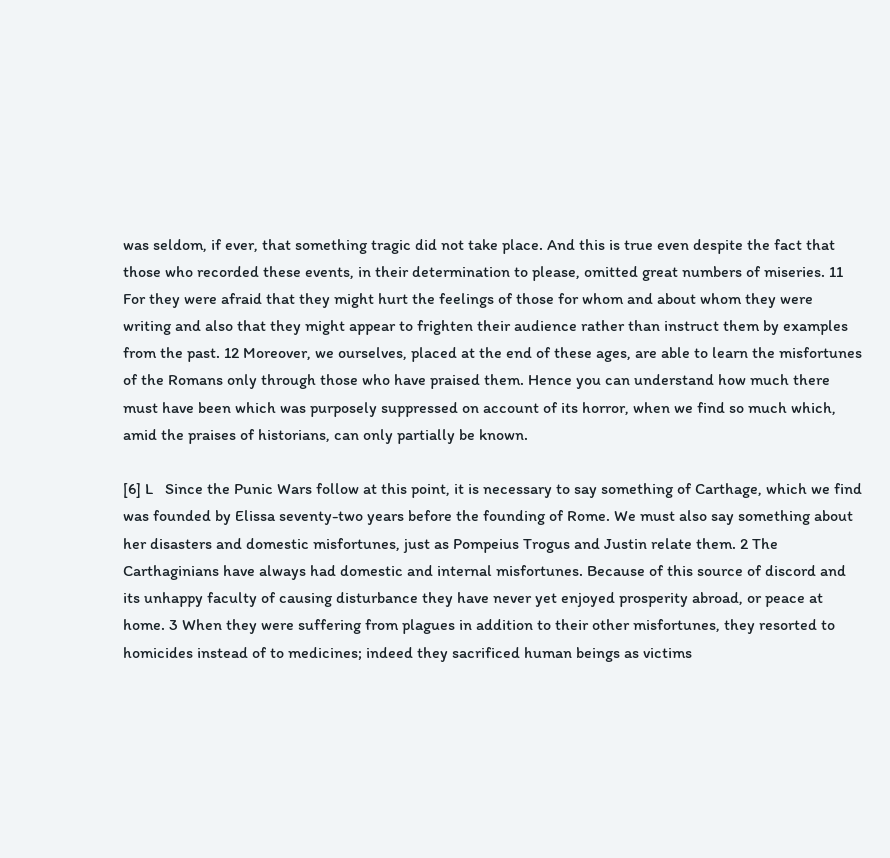was seldom, if ever, that something tragic did not take place. And this is true even despite the fact that those who recorded these events, in their determination to please, omitted great numbers of miseries. 11 For they were afraid that they might hurt the feelings of those for whom and about whom they were writing and also that they might appear to frighten their audience rather than instruct them by examples from the past. 12 Moreover, we ourselves, placed at the end of these ages, are able to learn the misfortunes of the Romans only through those who have praised them. Hence you can understand how much there must have been which was purposely suppressed on account of its horror, when we find so much which, amid the praises of historians, can only partially be known.

[6] L   Since the Punic Wars follow at this point, it is necessary to say something of Carthage, which we find was founded by Elissa seventy-two years before the founding of Rome. We must also say something about her disasters and domestic misfortunes, just as Pompeius Trogus and Justin relate them. 2 The Carthaginians have always had domestic and internal misfortunes. Because of this source of discord and its unhappy faculty of causing disturbance they have never yet enjoyed prosperity abroad, or peace at home. 3 When they were suffering from plagues in addition to their other misfortunes, they resorted to homicides instead of to medicines; indeed they sacrificed human beings as victims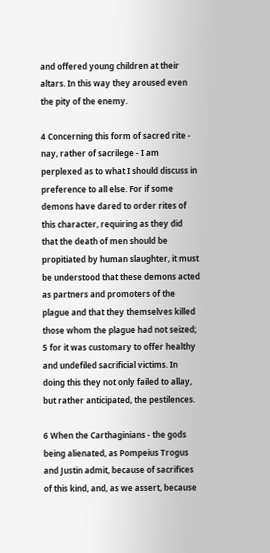and offered young children at their altars. In this way they aroused even the pity of the enemy.

4 Concerning this form of sacred rite - nay, rather of sacrilege - I am perplexed as to what I should discuss in preference to all else. For if some demons have dared to order rites of this character, requiring as they did that the death of men should be propitiated by human slaughter, it must be understood that these demons acted as partners and promoters of the plague and that they themselves killed those whom the plague had not seized; 5 for it was customary to offer healthy and undefiled sacrificial victims. In doing this they not only failed to allay, but rather anticipated, the pestilences.

6 When the Carthaginians - the gods being alienated, as Pompeius Trogus and Justin admit, because of sacrifices of this kind, and, as we assert, because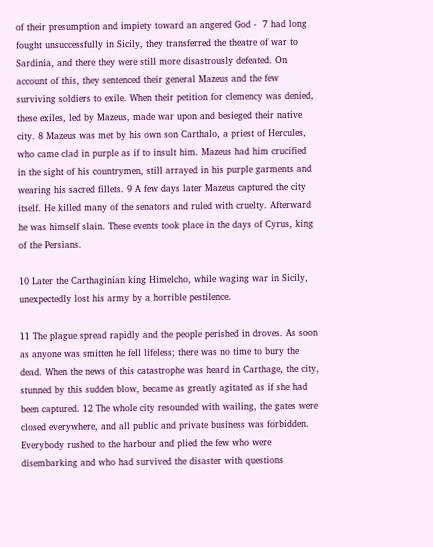of their presumption and impiety toward an angered God -  7 had long fought unsuccessfully in Sicily, they transferred the theatre of war to Sardinia, and there they were still more disastrously defeated. On account of this, they sentenced their general Mazeus and the few surviving soldiers to exile. When their petition for clemency was denied, these exiles, led by Mazeus, made war upon and besieged their native city. 8 Mazeus was met by his own son Carthalo, a priest of Hercules, who came clad in purple as if to insult him. Mazeus had him crucified in the sight of his countrymen, still arrayed in his purple garments and wearing his sacred fillets. 9 A few days later Mazeus captured the city itself. He killed many of the senators and ruled with cruelty. Afterward he was himself slain. These events took place in the days of Cyrus, king of the Persians.

10 Later the Carthaginian king Himelcho, while waging war in Sicily, unexpectedly lost his army by a horrible pestilence.

11 The plague spread rapidly and the people perished in droves. As soon as anyone was smitten he fell lifeless; there was no time to bury the dead. When the news of this catastrophe was heard in Carthage, the city, stunned by this sudden blow, became as greatly agitated as if she had been captured. 12 The whole city resounded with wailing, the gates were closed everywhere, and all public and private business was forbidden. Everybody rushed to the harbour and plied the few who were disembarking and who had survived the disaster with questions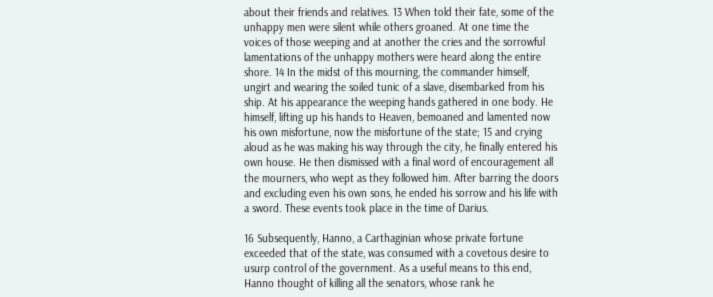about their friends and relatives. 13 When told their fate, some of the unhappy men were silent while others groaned. At one time the voices of those weeping and at another the cries and the sorrowful lamentations of the unhappy mothers were heard along the entire shore. 14 In the midst of this mourning, the commander himself, ungirt and wearing the soiled tunic of a slave, disembarked from his ship. At his appearance the weeping hands gathered in one body. He himself, lifting up his hands to Heaven, bemoaned and lamented now his own misfortune, now the misfortune of the state; 15 and crying aloud as he was making his way through the city, he finally entered his own house. He then dismissed with a final word of encouragement all the mourners, who wept as they followed him. After barring the doors and excluding even his own sons, he ended his sorrow and his life with a sword. These events took place in the time of Darius.

16 Subsequently, Hanno, a Carthaginian whose private fortune exceeded that of the state, was consumed with a covetous desire to usurp control of the government. As a useful means to this end, Hanno thought of killing all the senators, whose rank he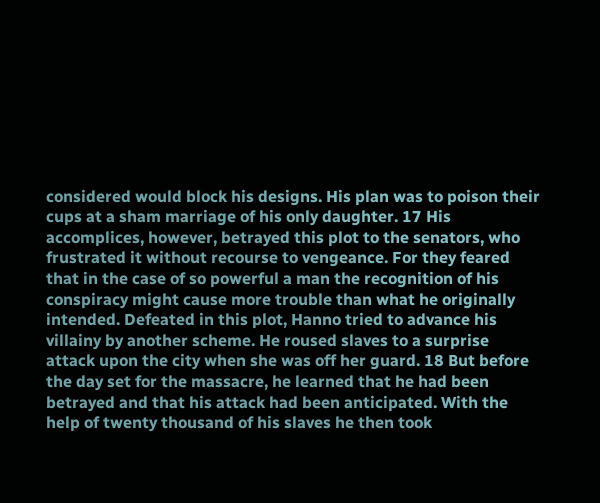considered would block his designs. His plan was to poison their cups at a sham marriage of his only daughter. 17 His accomplices, however, betrayed this plot to the senators, who frustrated it without recourse to vengeance. For they feared that in the case of so powerful a man the recognition of his conspiracy might cause more trouble than what he originally intended. Defeated in this plot, Hanno tried to advance his villainy by another scheme. He roused slaves to a surprise attack upon the city when she was off her guard. 18 But before the day set for the massacre, he learned that he had been betrayed and that his attack had been anticipated. With the help of twenty thousand of his slaves he then took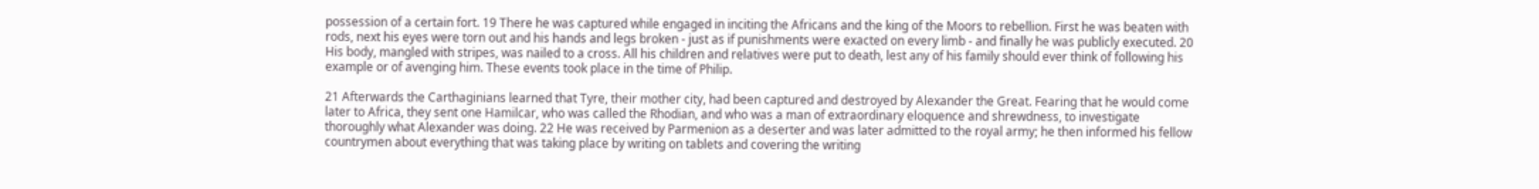possession of a certain fort. 19 There he was captured while engaged in inciting the Africans and the king of the Moors to rebellion. First he was beaten with rods, next his eyes were torn out and his hands and legs broken - just as if punishments were exacted on every limb - and finally he was publicly executed. 20 His body, mangled with stripes, was nailed to a cross. All his children and relatives were put to death, lest any of his family should ever think of following his example or of avenging him. These events took place in the time of Philip.

21 Afterwards the Carthaginians learned that Tyre, their mother city, had been captured and destroyed by Alexander the Great. Fearing that he would come later to Africa, they sent one Hamilcar, who was called the Rhodian, and who was a man of extraordinary eloquence and shrewdness, to investigate thoroughly what Alexander was doing. 22 He was received by Parmenion as a deserter and was later admitted to the royal army; he then informed his fellow countrymen about everything that was taking place by writing on tablets and covering the writing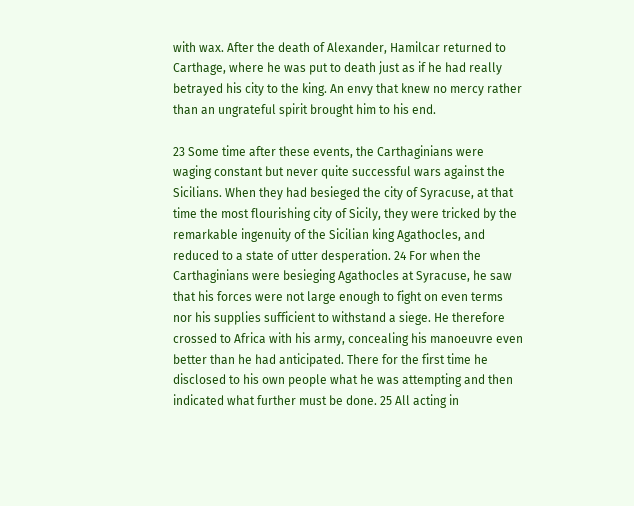with wax. After the death of Alexander, Hamilcar returned to Carthage, where he was put to death just as if he had really betrayed his city to the king. An envy that knew no mercy rather than an ungrateful spirit brought him to his end.

23 Some time after these events, the Carthaginians were waging constant but never quite successful wars against the Sicilians. When they had besieged the city of Syracuse, at that time the most flourishing city of Sicily, they were tricked by the remarkable ingenuity of the Sicilian king Agathocles, and reduced to a state of utter desperation. 24 For when the Carthaginians were besieging Agathocles at Syracuse, he saw that his forces were not large enough to fight on even terms nor his supplies sufficient to withstand a siege. He therefore crossed to Africa with his army, concealing his manoeuvre even better than he had anticipated. There for the first time he disclosed to his own people what he was attempting and then indicated what further must be done. 25 All acting in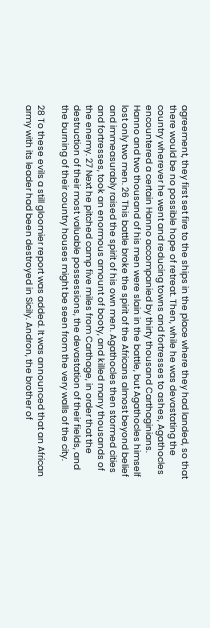agreement, they first set fire to the ships in the place where they had landed, so that there would be no possible hope of retreat. Then, while he was devastating the country wherever he went and reducing towns and fortresses to ashes, Agathocles encountered a certain Hanno accompanied by thirty thousand Carthaginians. Hanno and two thousand of his men were slain in the battle, but Agathocles himself lost only two men. 26 This battle broke the spirit of the Africans almost beyond belief and immeasurably raised the spirit of his own men. Agathocles then stormed cities and fortresses, took an enormous amount of booty, and killed many thousands of the enemy. 27 Next he pitched camp five miles from Carthage, in order that the destruction of their most valuable possessions, the devastation of their fields, and the burning of their country houses might be seen from the very walls of the city.

28 To these evils a still gloomier report was added. It was announced that an African army with its leader had been destroyed in Sicily. Andron, the brother of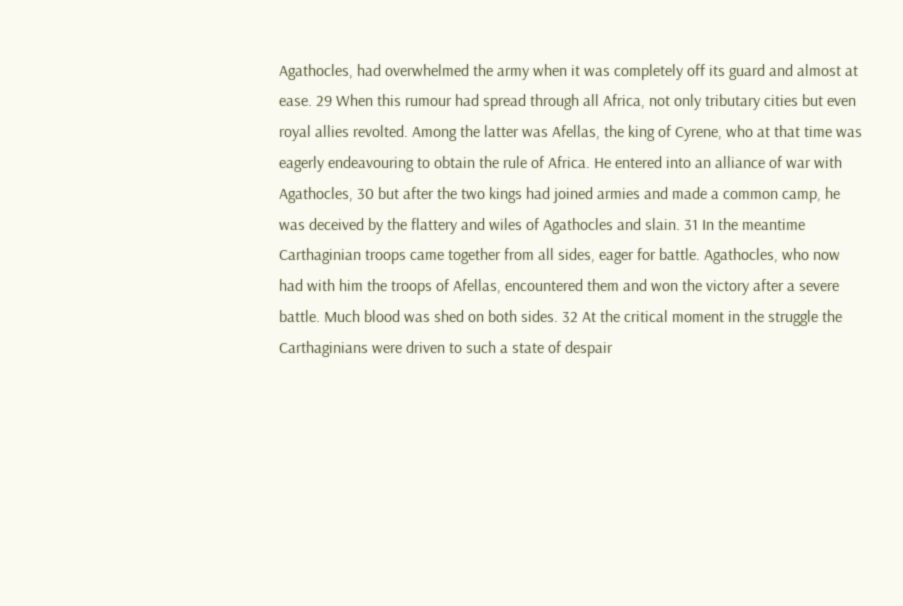Agathocles, had overwhelmed the army when it was completely off its guard and almost at ease. 29 When this rumour had spread through all Africa, not only tributary cities but even royal allies revolted. Among the latter was Afellas, the king of Cyrene, who at that time was eagerly endeavouring to obtain the rule of Africa. He entered into an alliance of war with Agathocles, 30 but after the two kings had joined armies and made a common camp, he was deceived by the flattery and wiles of Agathocles and slain. 31 In the meantime Carthaginian troops came together from all sides, eager for battle. Agathocles, who now had with him the troops of Afellas, encountered them and won the victory after a severe battle. Much blood was shed on both sides. 32 At the critical moment in the struggle the Carthaginians were driven to such a state of despair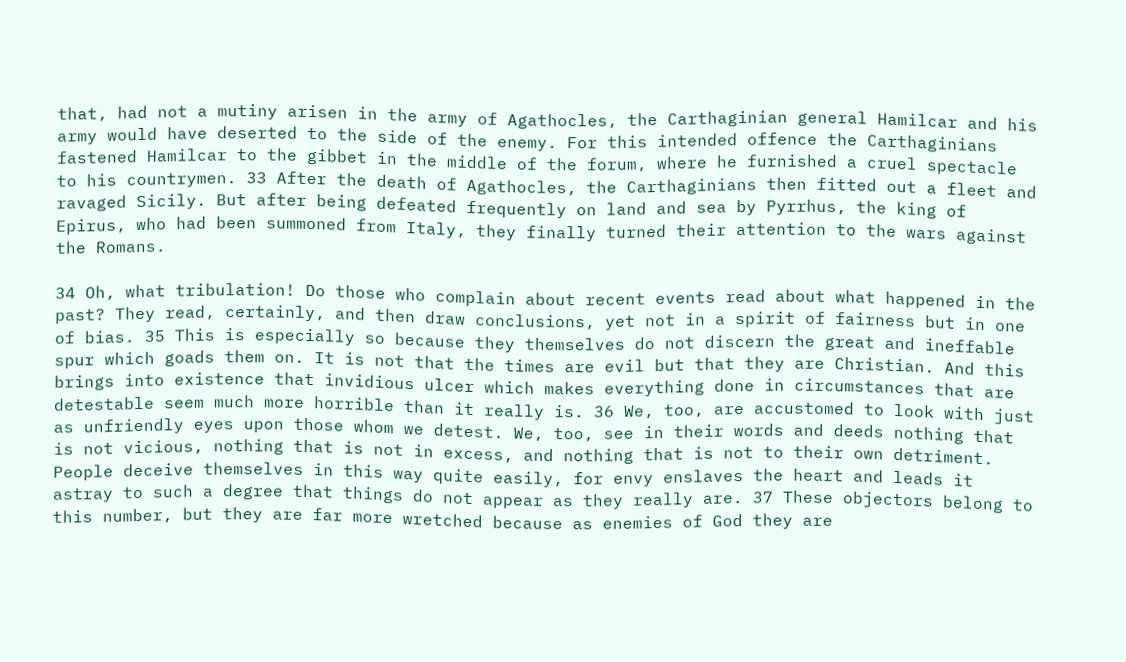that, had not a mutiny arisen in the army of Agathocles, the Carthaginian general Hamilcar and his army would have deserted to the side of the enemy. For this intended offence the Carthaginians fastened Hamilcar to the gibbet in the middle of the forum, where he furnished a cruel spectacle to his countrymen. 33 After the death of Agathocles, the Carthaginians then fitted out a fleet and ravaged Sicily. But after being defeated frequently on land and sea by Pyrrhus, the king of Epirus, who had been summoned from Italy, they finally turned their attention to the wars against the Romans.

34 Oh, what tribulation! Do those who complain about recent events read about what happened in the past? They read, certainly, and then draw conclusions, yet not in a spirit of fairness but in one of bias. 35 This is especially so because they themselves do not discern the great and ineffable spur which goads them on. It is not that the times are evil but that they are Christian. And this brings into existence that invidious ulcer which makes everything done in circumstances that are detestable seem much more horrible than it really is. 36 We, too, are accustomed to look with just as unfriendly eyes upon those whom we detest. We, too, see in their words and deeds nothing that is not vicious, nothing that is not in excess, and nothing that is not to their own detriment. People deceive themselves in this way quite easily, for envy enslaves the heart and leads it astray to such a degree that things do not appear as they really are. 37 These objectors belong to this number, but they are far more wretched because as enemies of God they are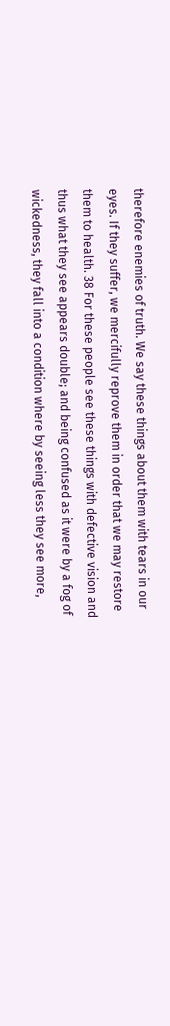therefore enemies of truth. We say these things about them with tears in our eyes. If they suffer, we mercifully reprove them in order that we may restore them to health. 38 For these people see these things with defective vision and thus what they see appears double; and being confused as it were by a fog of wickedness, they fall into a condition where by seeing less they see more,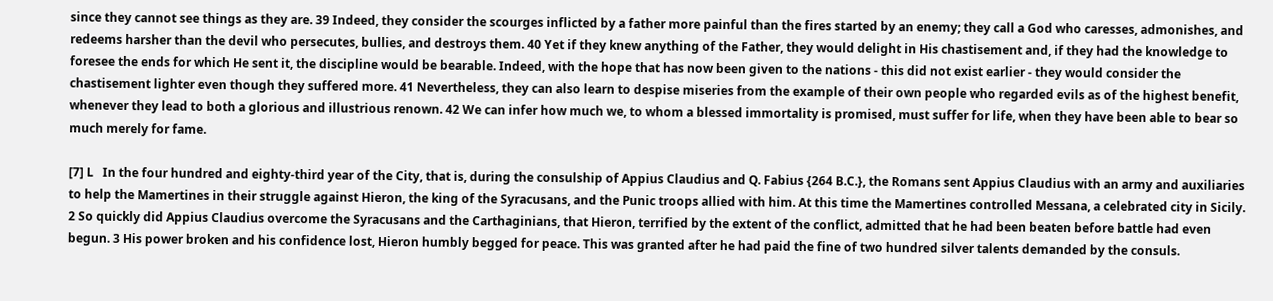since they cannot see things as they are. 39 Indeed, they consider the scourges inflicted by a father more painful than the fires started by an enemy; they call a God who caresses, admonishes, and redeems harsher than the devil who persecutes, bullies, and destroys them. 40 Yet if they knew anything of the Father, they would delight in His chastisement and, if they had the knowledge to foresee the ends for which He sent it, the discipline would be bearable. Indeed, with the hope that has now been given to the nations - this did not exist earlier - they would consider the chastisement lighter even though they suffered more. 41 Nevertheless, they can also learn to despise miseries from the example of their own people who regarded evils as of the highest benefit, whenever they lead to both a glorious and illustrious renown. 42 We can infer how much we, to whom a blessed immortality is promised, must suffer for life, when they have been able to bear so much merely for fame.

[7] L   In the four hundred and eighty-third year of the City, that is, during the consulship of Appius Claudius and Q. Fabius {264 B.C.}, the Romans sent Appius Claudius with an army and auxiliaries to help the Mamertines in their struggle against Hieron, the king of the Syracusans, and the Punic troops allied with him. At this time the Mamertines controlled Messana, a celebrated city in Sicily. 2 So quickly did Appius Claudius overcome the Syracusans and the Carthaginians, that Hieron, terrified by the extent of the conflict, admitted that he had been beaten before battle had even begun. 3 His power broken and his confidence lost, Hieron humbly begged for peace. This was granted after he had paid the fine of two hundred silver talents demanded by the consuls.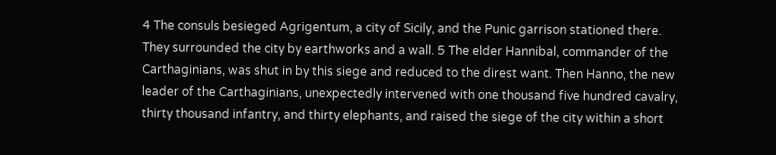4 The consuls besieged Agrigentum, a city of Sicily, and the Punic garrison stationed there. They surrounded the city by earthworks and a wall. 5 The elder Hannibal, commander of the Carthaginians, was shut in by this siege and reduced to the direst want. Then Hanno, the new leader of the Carthaginians, unexpectedly intervened with one thousand five hundred cavalry, thirty thousand infantry, and thirty elephants, and raised the siege of the city within a short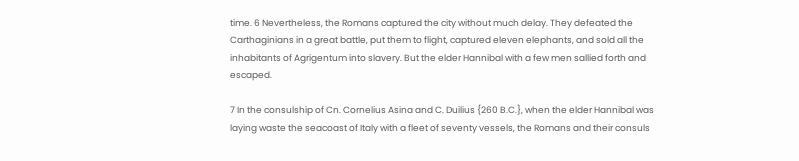time. 6 Nevertheless, the Romans captured the city without much delay. They defeated the Carthaginians in a great battle, put them to flight, captured eleven elephants, and sold all the inhabitants of Agrigentum into slavery. But the elder Hannibal with a few men sallied forth and escaped.

7 In the consulship of Cn. Cornelius Asina and C. Duilius {260 B.C.}, when the elder Hannibal was laying waste the seacoast of Italy with a fleet of seventy vessels, the Romans and their consuls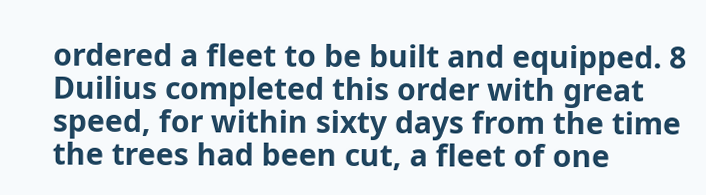ordered a fleet to be built and equipped. 8 Duilius completed this order with great speed, for within sixty days from the time the trees had been cut, a fleet of one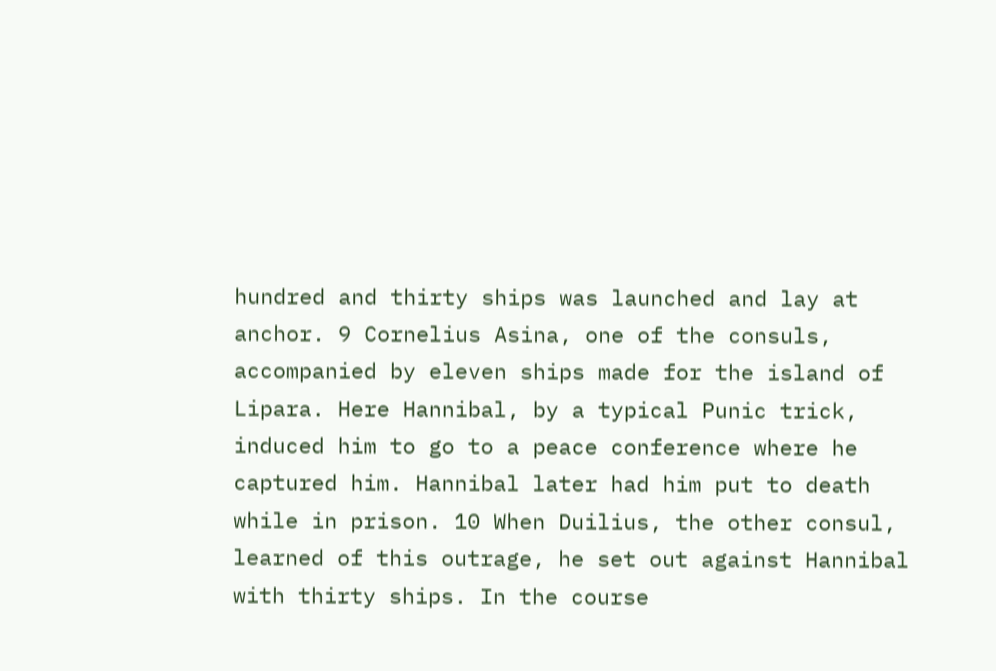hundred and thirty ships was launched and lay at anchor. 9 Cornelius Asina, one of the consuls, accompanied by eleven ships made for the island of Lipara. Here Hannibal, by a typical Punic trick, induced him to go to a peace conference where he captured him. Hannibal later had him put to death while in prison. 10 When Duilius, the other consul, learned of this outrage, he set out against Hannibal with thirty ships. In the course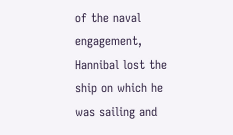of the naval engagement, Hannibal lost the ship on which he was sailing and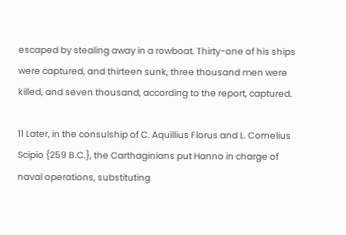escaped by stealing away in a rowboat. Thirty-one of his ships were captured, and thirteen sunk, three thousand men were killed, and seven thousand, according to the report, captured.

11 Later, in the consulship of C. Aquillius Florus and L. Cornelius Scipio {259 B.C.}, the Carthaginians put Hanno in charge of naval operations, substituting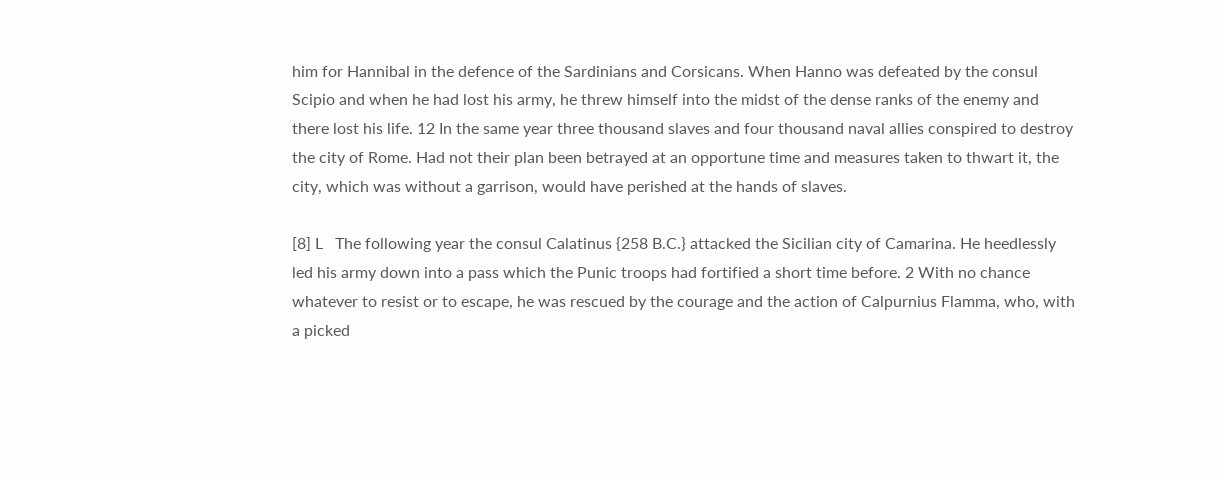him for Hannibal in the defence of the Sardinians and Corsicans. When Hanno was defeated by the consul Scipio and when he had lost his army, he threw himself into the midst of the dense ranks of the enemy and there lost his life. 12 In the same year three thousand slaves and four thousand naval allies conspired to destroy the city of Rome. Had not their plan been betrayed at an opportune time and measures taken to thwart it, the city, which was without a garrison, would have perished at the hands of slaves.

[8] L   The following year the consul Calatinus {258 B.C.} attacked the Sicilian city of Camarina. He heedlessly led his army down into a pass which the Punic troops had fortified a short time before. 2 With no chance whatever to resist or to escape, he was rescued by the courage and the action of Calpurnius Flamma, who, with a picked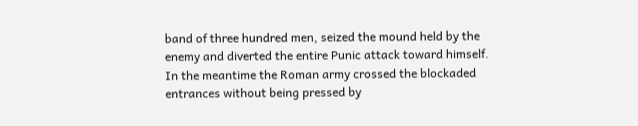band of three hundred men, seized the mound held by the enemy and diverted the entire Punic attack toward himself. In the meantime the Roman army crossed the blockaded entrances without being pressed by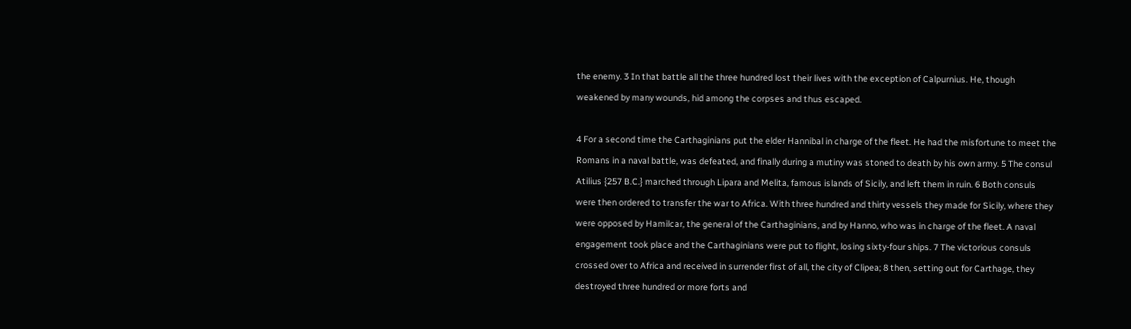the enemy. 3 In that battle all the three hundred lost their lives with the exception of Calpurnius. He, though weakened by many wounds, hid among the corpses and thus escaped.

4 For a second time the Carthaginians put the elder Hannibal in charge of the fleet. He had the misfortune to meet the Romans in a naval battle, was defeated, and finally during a mutiny was stoned to death by his own army. 5 The consul Atilius {257 B.C.} marched through Lipara and Melita, famous islands of Sicily, and left them in ruin. 6 Both consuls were then ordered to transfer the war to Africa. With three hundred and thirty vessels they made for Sicily, where they were opposed by Hamilcar, the general of the Carthaginians, and by Hanno, who was in charge of the fleet. A naval engagement took place and the Carthaginians were put to flight, losing sixty-four ships. 7 The victorious consuls crossed over to Africa and received in surrender first of all, the city of Clipea; 8 then, setting out for Carthage, they destroyed three hundred or more forts and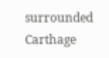surrounded Carthage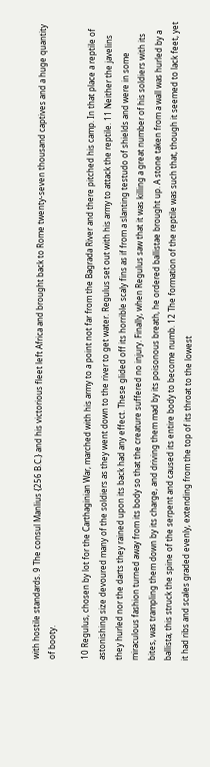with hostile standards. 9 The consul Manlius {256 B.C.} and his victorious fleet left Africa and brought back to Rome twenty-seven thousand captives and a huge quantity of booty.

10 Regulus, chosen by lot for the Carthaginian War, marched with his army to a point not far from the Bagrada River and there pitched his camp. In that place a reptile of astonishing size devoured many of the soldiers as they went down to the river to get water. Regulus set out with his army to attack the reptile. 11 Neither the javelins they hurled nor the darts they rained upon its back had any effect. These glided off its horrible scaly fins as if from a slanting testudo of shields and were in some miraculous fashion turned away from its body so that the creature suffered no injury. Finally, when Regulus saw that it was killing a great number of his soldiers with its bites, was trampling them down by its charge, and driving them mad by its poisonous breath, he ordered ballistae brought up. A stone taken from a wall was hurled by a ballista; this struck the spine of the serpent and caused its entire body to become numb. 12 The formation of the reptile was such that, though it seemed to lack feet, yet it had ribs and scales graded evenly, extending from the top of its throat to the lowest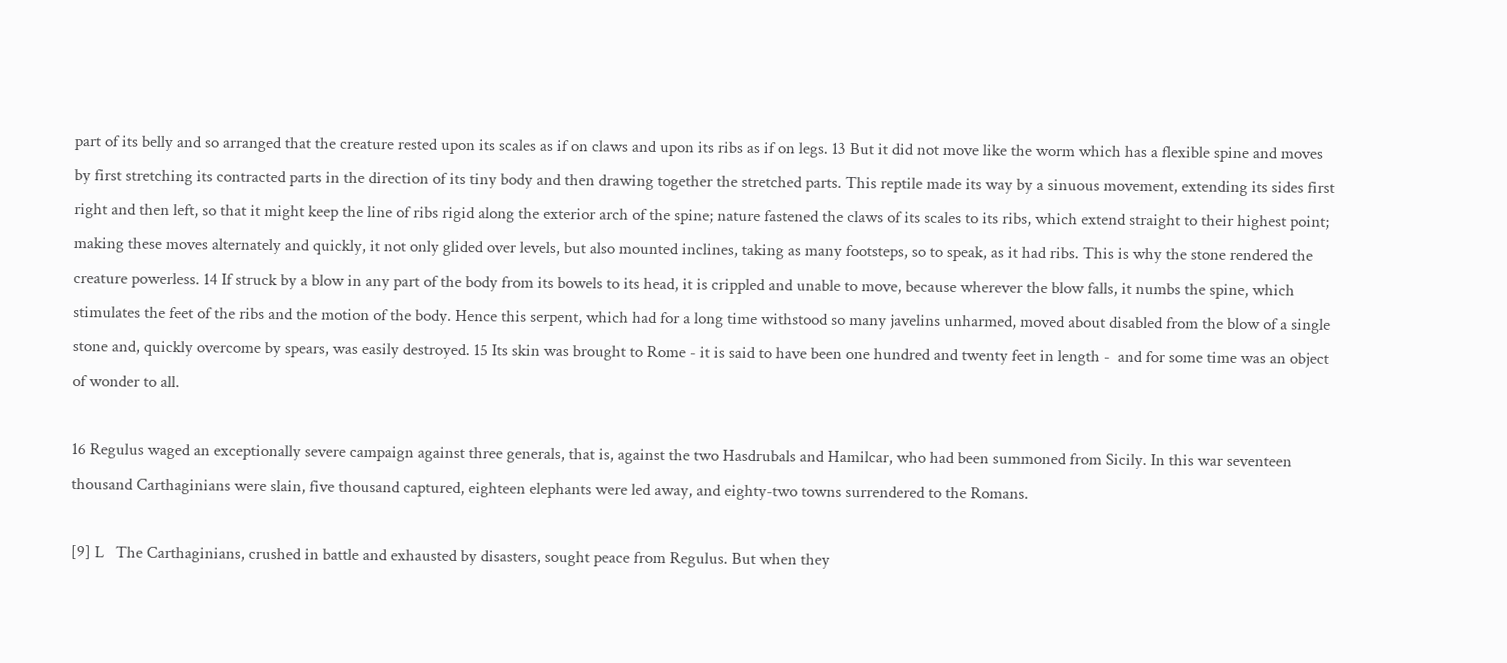part of its belly and so arranged that the creature rested upon its scales as if on claws and upon its ribs as if on legs. 13 But it did not move like the worm which has a flexible spine and moves by first stretching its contracted parts in the direction of its tiny body and then drawing together the stretched parts. This reptile made its way by a sinuous movement, extending its sides first right and then left, so that it might keep the line of ribs rigid along the exterior arch of the spine; nature fastened the claws of its scales to its ribs, which extend straight to their highest point; making these moves alternately and quickly, it not only glided over levels, but also mounted inclines, taking as many footsteps, so to speak, as it had ribs. This is why the stone rendered the creature powerless. 14 If struck by a blow in any part of the body from its bowels to its head, it is crippled and unable to move, because wherever the blow falls, it numbs the spine, which stimulates the feet of the ribs and the motion of the body. Hence this serpent, which had for a long time withstood so many javelins unharmed, moved about disabled from the blow of a single stone and, quickly overcome by spears, was easily destroyed. 15 Its skin was brought to Rome - it is said to have been one hundred and twenty feet in length -  and for some time was an object of wonder to all.

16 Regulus waged an exceptionally severe campaign against three generals, that is, against the two Hasdrubals and Hamilcar, who had been summoned from Sicily. In this war seventeen thousand Carthaginians were slain, five thousand captured, eighteen elephants were led away, and eighty-two towns surrendered to the Romans.

[9] L   The Carthaginians, crushed in battle and exhausted by disasters, sought peace from Regulus. But when they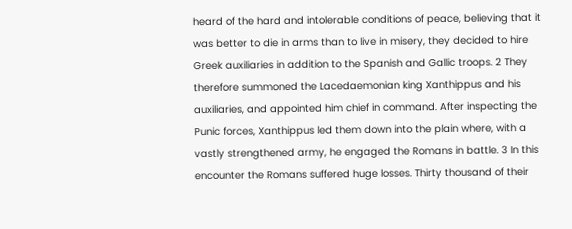heard of the hard and intolerable conditions of peace, believing that it was better to die in arms than to live in misery, they decided to hire Greek auxiliaries in addition to the Spanish and Gallic troops. 2 They therefore summoned the Lacedaemonian king Xanthippus and his auxiliaries, and appointed him chief in command. After inspecting the Punic forces, Xanthippus led them down into the plain where, with a vastly strengthened army, he engaged the Romans in battle. 3 In this encounter the Romans suffered huge losses. Thirty thousand of their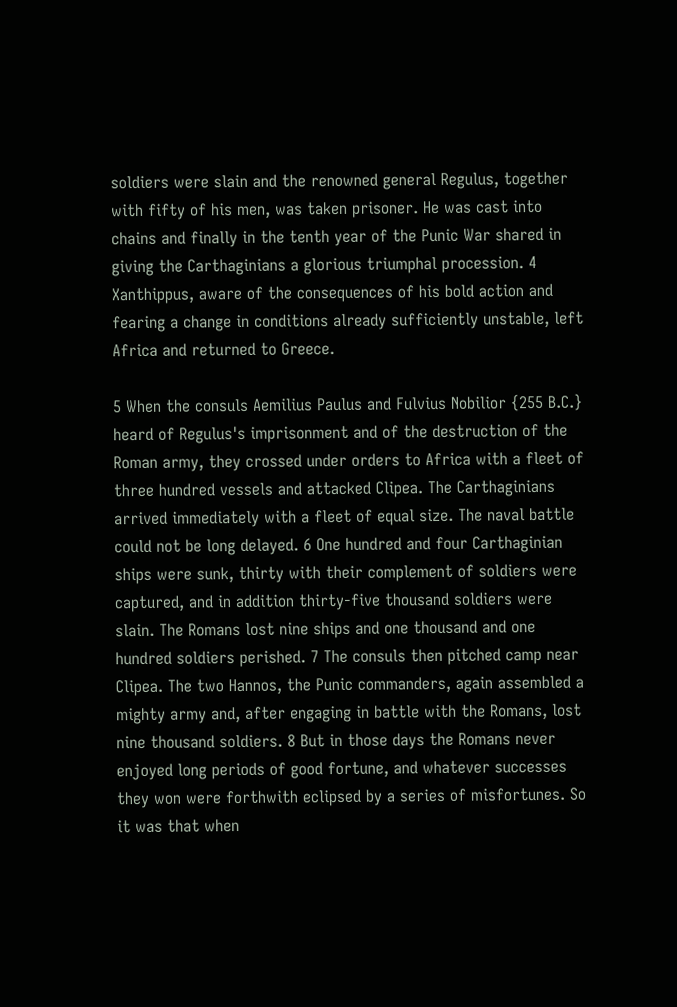soldiers were slain and the renowned general Regulus, together with fifty of his men, was taken prisoner. He was cast into chains and finally in the tenth year of the Punic War shared in giving the Carthaginians a glorious triumphal procession. 4 Xanthippus, aware of the consequences of his bold action and fearing a change in conditions already sufficiently unstable, left Africa and returned to Greece.

5 When the consuls Aemilius Paulus and Fulvius Nobilior {255 B.C.} heard of Regulus's imprisonment and of the destruction of the Roman army, they crossed under orders to Africa with a fleet of three hundred vessels and attacked Clipea. The Carthaginians arrived immediately with a fleet of equal size. The naval battle could not be long delayed. 6 One hundred and four Carthaginian ships were sunk, thirty with their complement of soldiers were captured, and in addition thirty-five thousand soldiers were slain. The Romans lost nine ships and one thousand and one hundred soldiers perished. 7 The consuls then pitched camp near Clipea. The two Hannos, the Punic commanders, again assembled a mighty army and, after engaging in battle with the Romans, lost nine thousand soldiers. 8 But in those days the Romans never enjoyed long periods of good fortune, and whatever successes they won were forthwith eclipsed by a series of misfortunes. So it was that when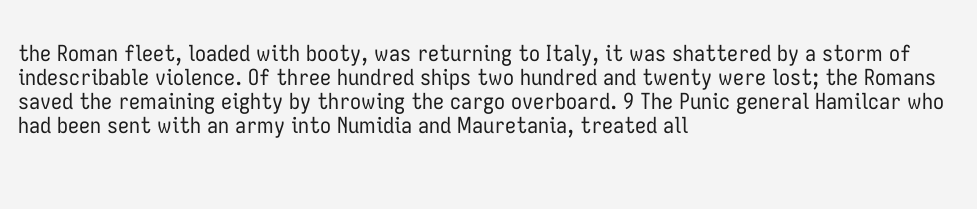the Roman fleet, loaded with booty, was returning to Italy, it was shattered by a storm of indescribable violence. Of three hundred ships two hundred and twenty were lost; the Romans saved the remaining eighty by throwing the cargo overboard. 9 The Punic general Hamilcar who had been sent with an army into Numidia and Mauretania, treated all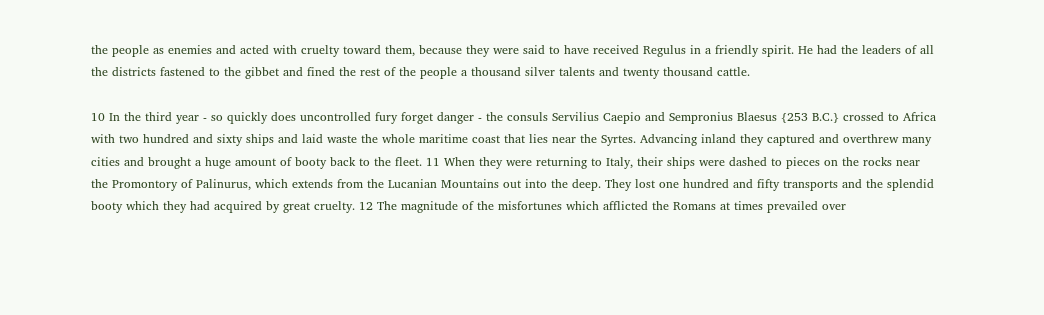the people as enemies and acted with cruelty toward them, because they were said to have received Regulus in a friendly spirit. He had the leaders of all the districts fastened to the gibbet and fined the rest of the people a thousand silver talents and twenty thousand cattle.

10 In the third year - so quickly does uncontrolled fury forget danger - the consuls Servilius Caepio and Sempronius Blaesus {253 B.C.} crossed to Africa with two hundred and sixty ships and laid waste the whole maritime coast that lies near the Syrtes. Advancing inland they captured and overthrew many cities and brought a huge amount of booty back to the fleet. 11 When they were returning to Italy, their ships were dashed to pieces on the rocks near the Promontory of Palinurus, which extends from the Lucanian Mountains out into the deep. They lost one hundred and fifty transports and the splendid booty which they had acquired by great cruelty. 12 The magnitude of the misfortunes which afflicted the Romans at times prevailed over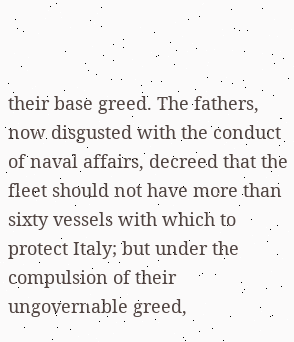their base greed. The fathers, now disgusted with the conduct of naval affairs, decreed that the fleet should not have more than sixty vessels with which to protect Italy; but under the compulsion of their ungovernable greed,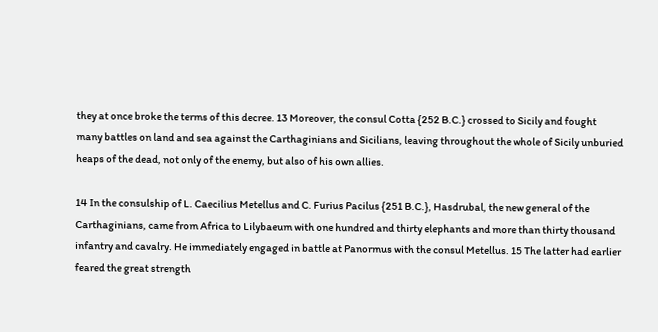they at once broke the terms of this decree. 13 Moreover, the consul Cotta {252 B.C.} crossed to Sicily and fought many battles on land and sea against the Carthaginians and Sicilians, leaving throughout the whole of Sicily unburied heaps of the dead, not only of the enemy, but also of his own allies.

14 In the consulship of L. Caecilius Metellus and C. Furius Pacilus {251 B.C.}, Hasdrubal, the new general of the Carthaginians, came from Africa to Lilybaeum with one hundred and thirty elephants and more than thirty thousand infantry and cavalry. He immediately engaged in battle at Panormus with the consul Metellus. 15 The latter had earlier feared the great strength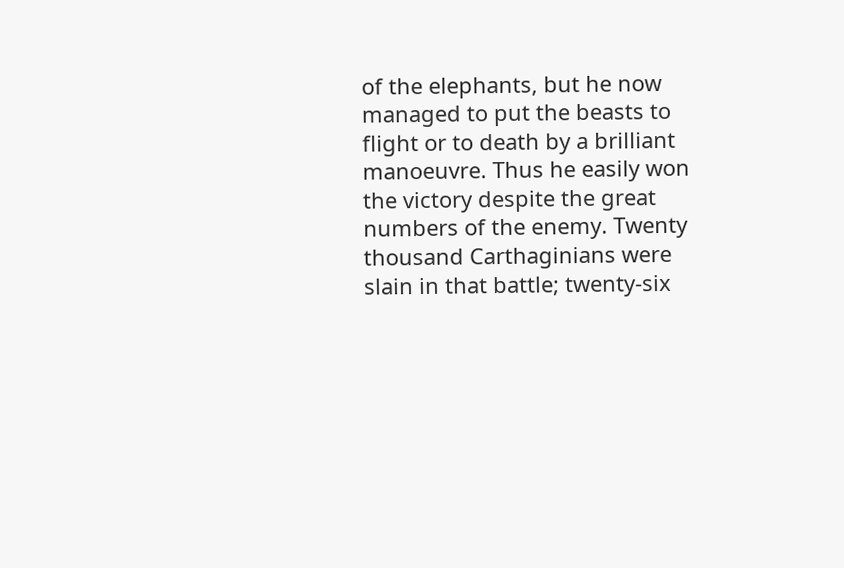of the elephants, but he now managed to put the beasts to flight or to death by a brilliant manoeuvre. Thus he easily won the victory despite the great numbers of the enemy. Twenty thousand Carthaginians were slain in that battle; twenty-six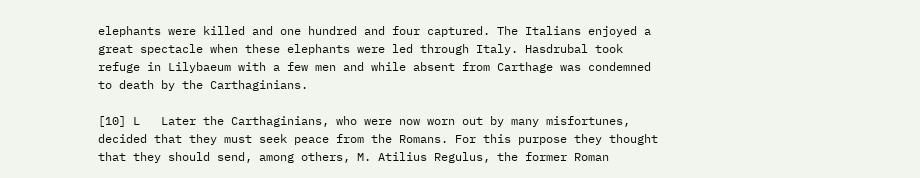elephants were killed and one hundred and four captured. The Italians enjoyed a great spectacle when these elephants were led through Italy. Hasdrubal took refuge in Lilybaeum with a few men and while absent from Carthage was condemned to death by the Carthaginians.

[10] L   Later the Carthaginians, who were now worn out by many misfortunes, decided that they must seek peace from the Romans. For this purpose they thought that they should send, among others, M. Atilius Regulus, the former Roman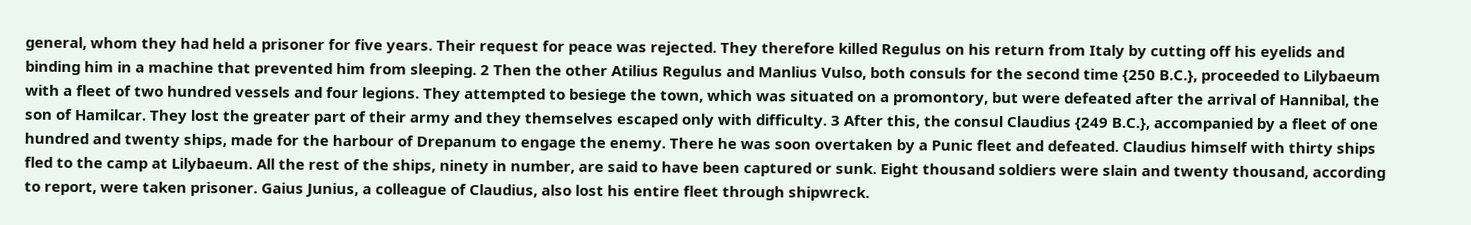general, whom they had held a prisoner for five years. Their request for peace was rejected. They therefore killed Regulus on his return from Italy by cutting off his eyelids and binding him in a machine that prevented him from sleeping. 2 Then the other Atilius Regulus and Manlius Vulso, both consuls for the second time {250 B.C.}, proceeded to Lilybaeum with a fleet of two hundred vessels and four legions. They attempted to besiege the town, which was situated on a promontory, but were defeated after the arrival of Hannibal, the son of Hamilcar. They lost the greater part of their army and they themselves escaped only with difficulty. 3 After this, the consul Claudius {249 B.C.}, accompanied by a fleet of one hundred and twenty ships, made for the harbour of Drepanum to engage the enemy. There he was soon overtaken by a Punic fleet and defeated. Claudius himself with thirty ships fled to the camp at Lilybaeum. All the rest of the ships, ninety in number, are said to have been captured or sunk. Eight thousand soldiers were slain and twenty thousand, according to report, were taken prisoner. Gaius Junius, a colleague of Claudius, also lost his entire fleet through shipwreck.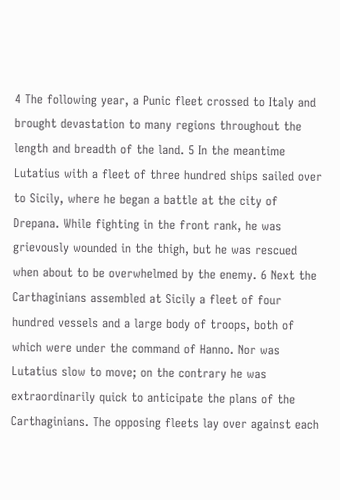4 The following year, a Punic fleet crossed to Italy and brought devastation to many regions throughout the length and breadth of the land. 5 In the meantime Lutatius with a fleet of three hundred ships sailed over to Sicily, where he began a battle at the city of Drepana. While fighting in the front rank, he was grievously wounded in the thigh, but he was rescued when about to be overwhelmed by the enemy. 6 Next the Carthaginians assembled at Sicily a fleet of four hundred vessels and a large body of troops, both of which were under the command of Hanno. Nor was Lutatius slow to move; on the contrary he was extraordinarily quick to anticipate the plans of the Carthaginians. The opposing fleets lay over against each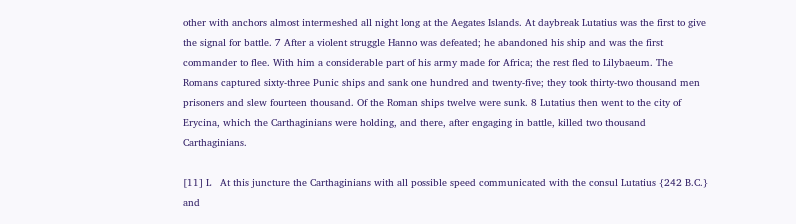other with anchors almost intermeshed all night long at the Aegates Islands. At daybreak Lutatius was the first to give the signal for battle. 7 After a violent struggle Hanno was defeated; he abandoned his ship and was the first commander to flee. With him a considerable part of his army made for Africa; the rest fled to Lilybaeum. The Romans captured sixty-three Punic ships and sank one hundred and twenty-five; they took thirty-two thousand men prisoners and slew fourteen thousand. Of the Roman ships twelve were sunk. 8 Lutatius then went to the city of Erycina, which the Carthaginians were holding, and there, after engaging in battle, killed two thousand Carthaginians.

[11] L   At this juncture the Carthaginians with all possible speed communicated with the consul Lutatius {242 B.C.} and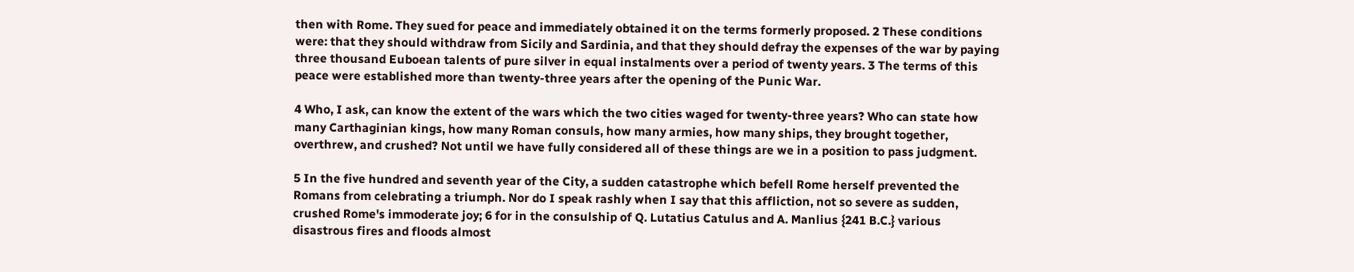then with Rome. They sued for peace and immediately obtained it on the terms formerly proposed. 2 These conditions were: that they should withdraw from Sicily and Sardinia, and that they should defray the expenses of the war by paying three thousand Euboean talents of pure silver in equal instalments over a period of twenty years. 3 The terms of this peace were established more than twenty-three years after the opening of the Punic War.

4 Who, I ask, can know the extent of the wars which the two cities waged for twenty-three years? Who can state how many Carthaginian kings, how many Roman consuls, how many armies, how many ships, they brought together, overthrew, and crushed? Not until we have fully considered all of these things are we in a position to pass judgment.

5 In the five hundred and seventh year of the City, a sudden catastrophe which befell Rome herself prevented the Romans from celebrating a triumph. Nor do I speak rashly when I say that this affliction, not so severe as sudden, crushed Rome's immoderate joy; 6 for in the consulship of Q. Lutatius Catulus and A. Manlius {241 B.C.} various disastrous fires and floods almost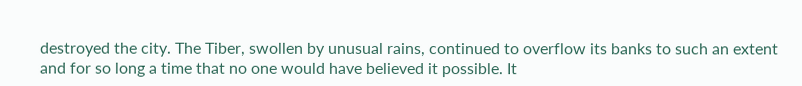destroyed the city. The Tiber, swollen by unusual rains, continued to overflow its banks to such an extent and for so long a time that no one would have believed it possible. It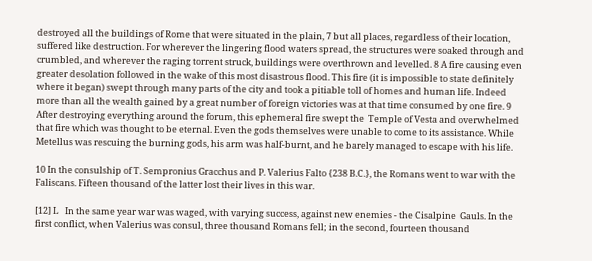destroyed all the buildings of Rome that were situated in the plain, 7 but all places, regardless of their location, suffered like destruction. For wherever the lingering flood waters spread, the structures were soaked through and crumbled, and wherever the raging torrent struck, buildings were overthrown and levelled. 8 A fire causing even greater desolation followed in the wake of this most disastrous flood. This fire (it is impossible to state definitely where it began) swept through many parts of the city and took a pitiable toll of homes and human life. Indeed more than all the wealth gained by a great number of foreign victories was at that time consumed by one fire. 9 After destroying everything around the forum, this ephemeral fire swept the  Temple of Vesta and overwhelmed that fire which was thought to be eternal. Even the gods themselves were unable to come to its assistance. While Metellus was rescuing the burning gods, his arm was half-burnt, and he barely managed to escape with his life.

10 In the consulship of T. Sempronius Gracchus and P. Valerius Falto {238 B.C.}, the Romans went to war with the Faliscans. Fifteen thousand of the latter lost their lives in this war.

[12] L   In the same year war was waged, with varying success, against new enemies - the Cisalpine  Gauls. In the first conflict, when Valerius was consul, three thousand Romans fell; in the second, fourteen thousand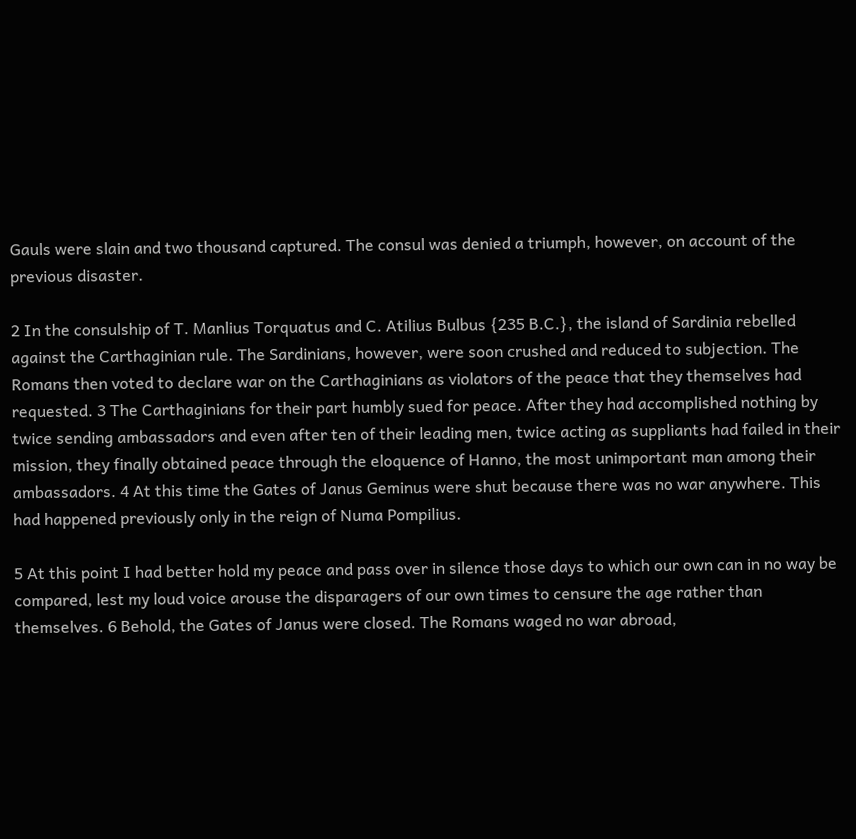Gauls were slain and two thousand captured. The consul was denied a triumph, however, on account of the previous disaster.

2 In the consulship of T. Manlius Torquatus and C. Atilius Bulbus {235 B.C.}, the island of Sardinia rebelled against the Carthaginian rule. The Sardinians, however, were soon crushed and reduced to subjection. The Romans then voted to declare war on the Carthaginians as violators of the peace that they themselves had requested. 3 The Carthaginians for their part humbly sued for peace. After they had accomplished nothing by twice sending ambassadors and even after ten of their leading men, twice acting as suppliants had failed in their mission, they finally obtained peace through the eloquence of Hanno, the most unimportant man among their ambassadors. 4 At this time the Gates of Janus Geminus were shut because there was no war anywhere. This had happened previously only in the reign of Numa Pompilius.

5 At this point I had better hold my peace and pass over in silence those days to which our own can in no way be compared, lest my loud voice arouse the disparagers of our own times to censure the age rather than themselves. 6 Behold, the Gates of Janus were closed. The Romans waged no war abroad,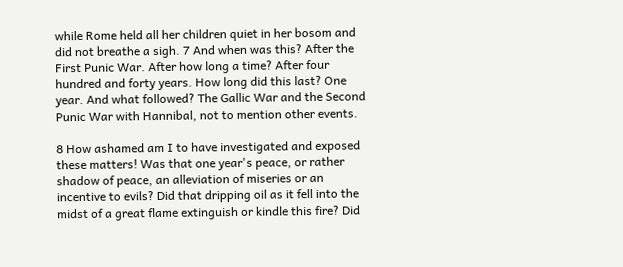while Rome held all her children quiet in her bosom and did not breathe a sigh. 7 And when was this? After the First Punic War. After how long a time? After four hundred and forty years. How long did this last? One year. And what followed? The Gallic War and the Second Punic War with Hannibal, not to mention other events.

8 How ashamed am I to have investigated and exposed these matters! Was that one year's peace, or rather shadow of peace, an alleviation of miseries or an incentive to evils? Did that dripping oil as it fell into the midst of a great flame extinguish or kindle this fire? Did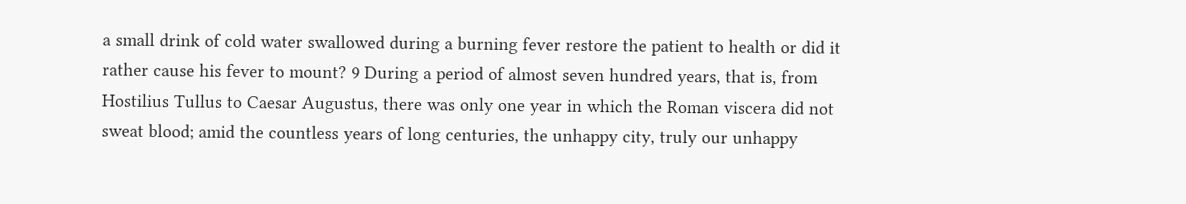a small drink of cold water swallowed during a burning fever restore the patient to health or did it rather cause his fever to mount? 9 During a period of almost seven hundred years, that is, from Hostilius Tullus to Caesar Augustus, there was only one year in which the Roman viscera did not sweat blood; amid the countless years of long centuries, the unhappy city, truly our unhappy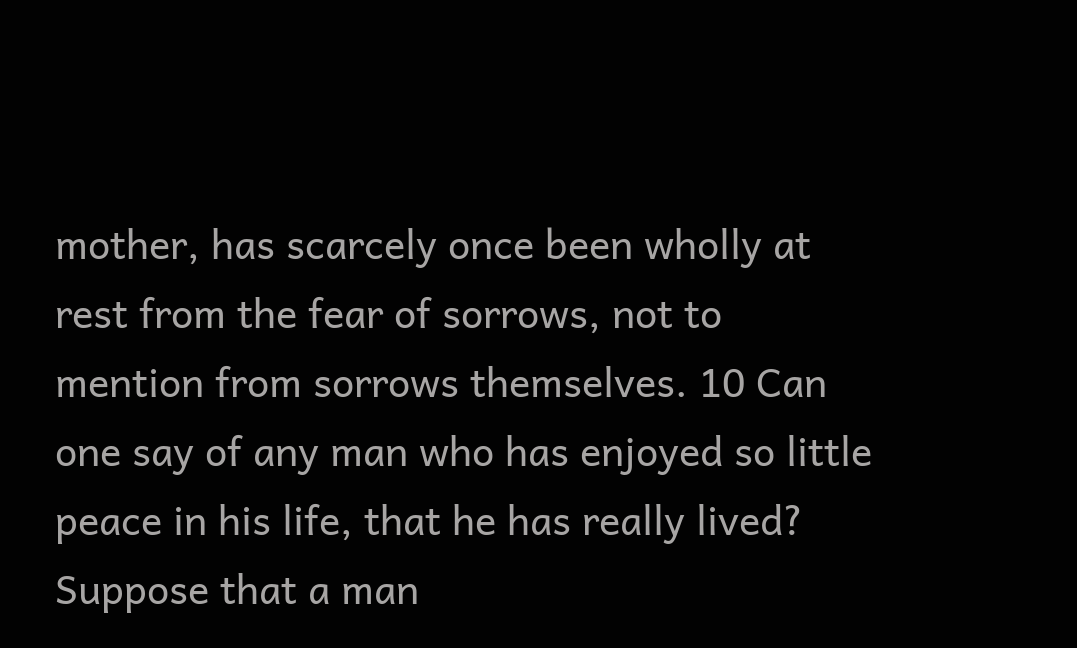mother, has scarcely once been wholly at rest from the fear of sorrows, not to mention from sorrows themselves. 10 Can one say of any man who has enjoyed so little peace in his life, that he has really lived? Suppose that a man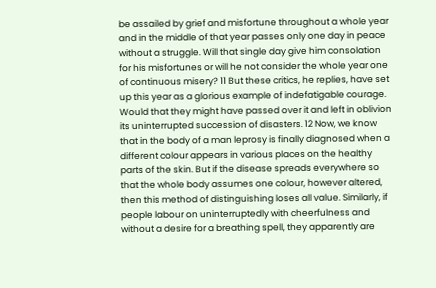be assailed by grief and misfortune throughout a whole year and in the middle of that year passes only one day in peace without a struggle. Will that single day give him consolation for his misfortunes or will he not consider the whole year one of continuous misery? 11 But these critics, he replies, have set up this year as a glorious example of indefatigable courage. Would that they might have passed over it and left in oblivion its uninterrupted succession of disasters. 12 Now, we know that in the body of a man leprosy is finally diagnosed when a different colour appears in various places on the healthy parts of the skin. But if the disease spreads everywhere so that the whole body assumes one colour, however altered, then this method of distinguishing loses all value. Similarly, if people labour on uninterruptedly with cheerfulness and without a desire for a breathing spell, they apparently are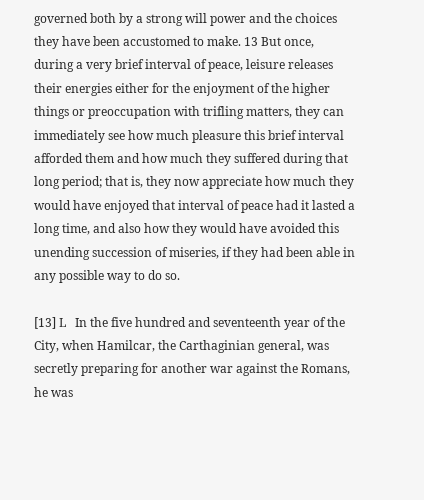governed both by a strong will power and the choices they have been accustomed to make. 13 But once, during a very brief interval of peace, leisure releases their energies either for the enjoyment of the higher things or preoccupation with trifling matters, they can immediately see how much pleasure this brief interval afforded them and how much they suffered during that long period; that is, they now appreciate how much they would have enjoyed that interval of peace had it lasted a long time, and also how they would have avoided this unending succession of miseries, if they had been able in any possible way to do so.

[13] L   In the five hundred and seventeenth year of the City, when Hamilcar, the Carthaginian general, was secretly preparing for another war against the Romans, he was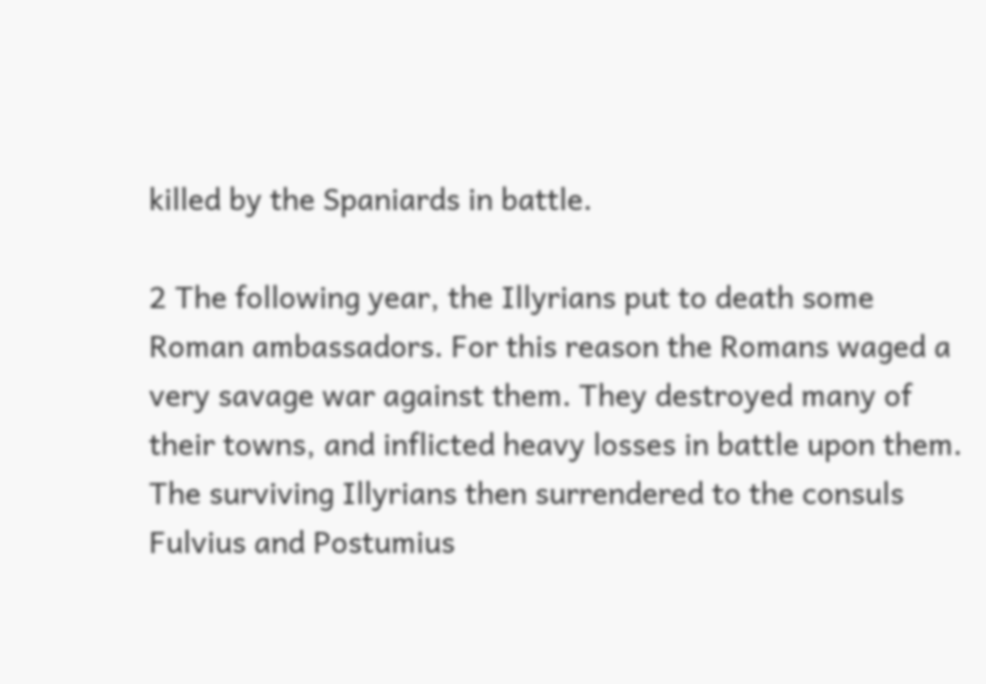killed by the Spaniards in battle.

2 The following year, the Illyrians put to death some Roman ambassadors. For this reason the Romans waged a very savage war against them. They destroyed many of their towns, and inflicted heavy losses in battle upon them. The surviving Illyrians then surrendered to the consuls Fulvius and Postumius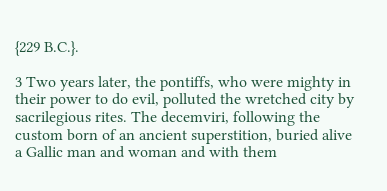{229 B.C.}.

3 Two years later, the pontiffs, who were mighty in their power to do evil, polluted the wretched city by sacrilegious rites. The decemviri, following the custom born of an ancient superstition, buried alive a Gallic man and woman and with them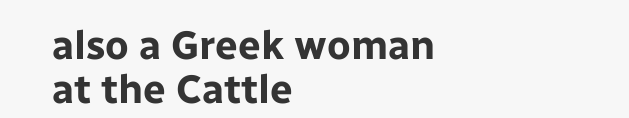also a Greek woman at the Cattle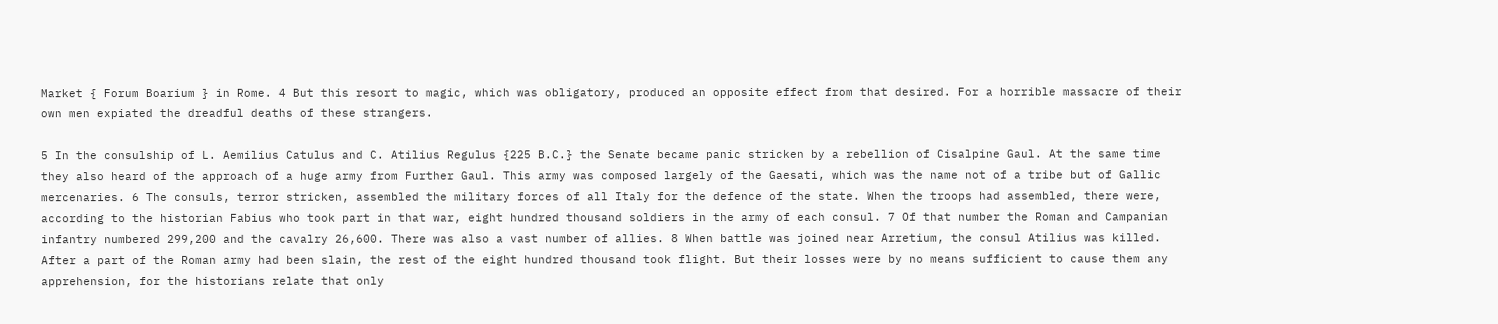Market { Forum Boarium } in Rome. 4 But this resort to magic, which was obligatory, produced an opposite effect from that desired. For a horrible massacre of their own men expiated the dreadful deaths of these strangers.

5 In the consulship of L. Aemilius Catulus and C. Atilius Regulus {225 B.C.} the Senate became panic stricken by a rebellion of Cisalpine Gaul. At the same time they also heard of the approach of a huge army from Further Gaul. This army was composed largely of the Gaesati, which was the name not of a tribe but of Gallic mercenaries. 6 The consuls, terror stricken, assembled the military forces of all Italy for the defence of the state. When the troops had assembled, there were, according to the historian Fabius who took part in that war, eight hundred thousand soldiers in the army of each consul. 7 Of that number the Roman and Campanian infantry numbered 299,200 and the cavalry 26,600. There was also a vast number of allies. 8 When battle was joined near Arretium, the consul Atilius was killed. After a part of the Roman army had been slain, the rest of the eight hundred thousand took flight. But their losses were by no means sufficient to cause them any apprehension, for the historians relate that only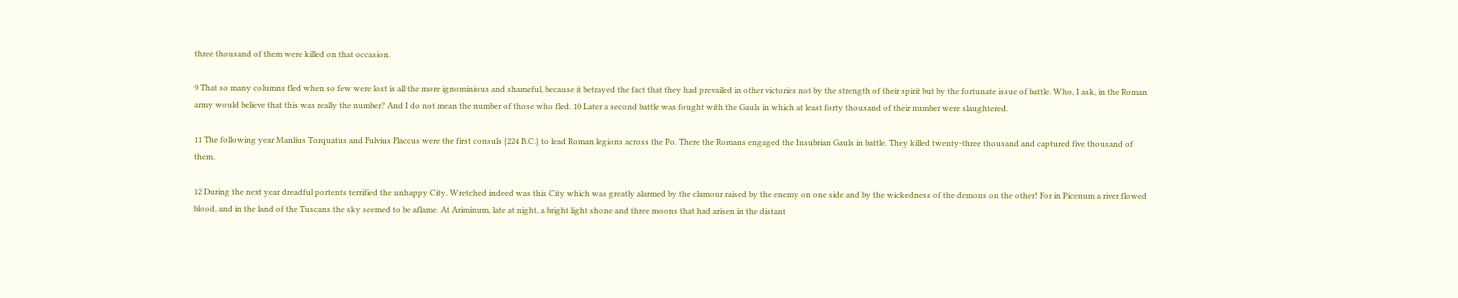three thousand of them were killed on that occasion.

9 That so many columns fled when so few were lost is all the more ignominious and shameful, because it betrayed the fact that they had prevailed in other victories not by the strength of their spirit but by the fortunate issue of battle. Who, I ask, in the Roman army would believe that this was really the number? And I do not mean the number of those who fled. 10 Later a second battle was fought with the Gauls in which at least forty thousand of their number were slaughtered.

11 The following year Manlius Torquatus and Fulvius Flaccus were the first consuls {224 B.C.} to lead Roman legions across the Po. There the Romans engaged the Insubrian Gauls in battle. They killed twenty-three thousand and captured five thousand of them.

12 During the next year dreadful portents terrified the unhappy City. Wretched indeed was this City which was greatly alarmed by the clamour raised by the enemy on one side and by the wickedness of the demons on the other! For in Picenum a river flowed blood, and in the land of the Tuscans the sky seemed to be aflame. At Ariminum, late at night, a bright light shone and three moons that had arisen in the distant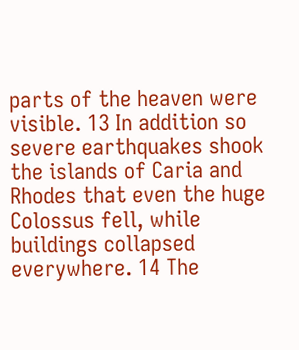parts of the heaven were visible. 13 In addition so severe earthquakes shook the islands of Caria and Rhodes that even the huge Colossus fell, while buildings collapsed everywhere. 14 The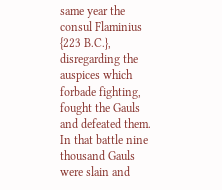same year the consul Flaminius {223 B.C.}, disregarding the auspices which forbade fighting, fought the Gauls and defeated them. In that battle nine thousand Gauls were slain and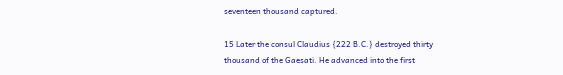seventeen thousand captured.

15 Later the consul Claudius {222 B.C.} destroyed thirty thousand of the Gaesati. He advanced into the first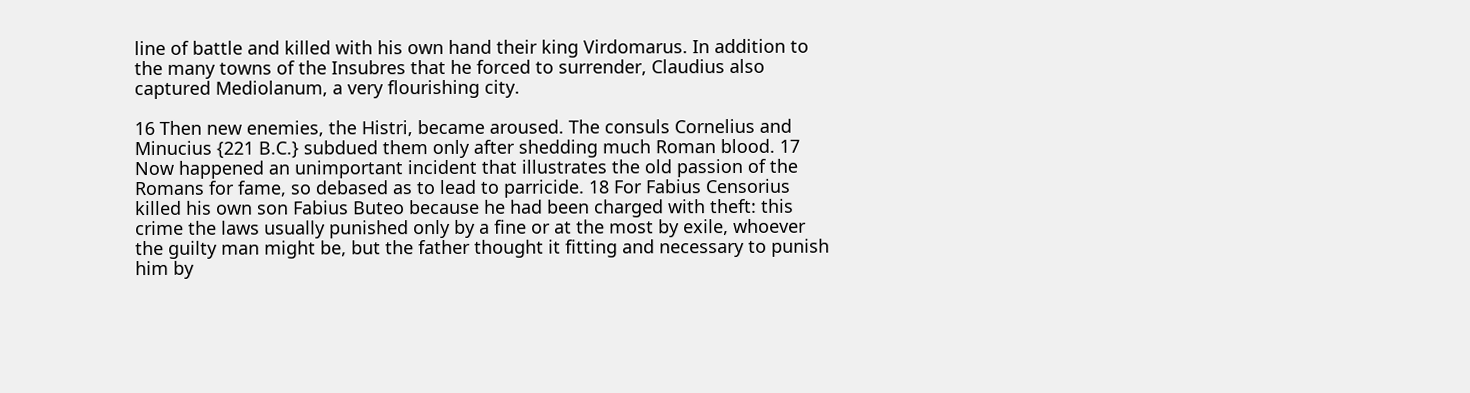line of battle and killed with his own hand their king Virdomarus. In addition to the many towns of the Insubres that he forced to surrender, Claudius also captured Mediolanum, a very flourishing city.

16 Then new enemies, the Histri, became aroused. The consuls Cornelius and Minucius {221 B.C.} subdued them only after shedding much Roman blood. 17 Now happened an unimportant incident that illustrates the old passion of the Romans for fame, so debased as to lead to parricide. 18 For Fabius Censorius killed his own son Fabius Buteo because he had been charged with theft: this crime the laws usually punished only by a fine or at the most by exile, whoever the guilty man might be, but the father thought it fitting and necessary to punish him by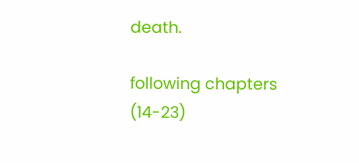death.

following chapters (14-23)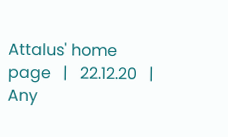Attalus' home page   |   22.12.20   |   Any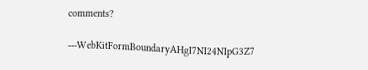comments?

---WebKitFormBoundaryAHgI7NI24NIpG3Z7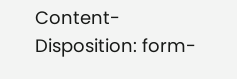Content-Disposition: form-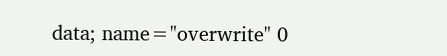data; name="overwrite" 0